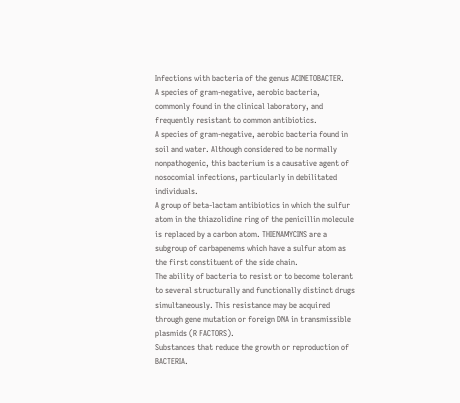Infections with bacteria of the genus ACINETOBACTER.
A species of gram-negative, aerobic bacteria, commonly found in the clinical laboratory, and frequently resistant to common antibiotics.
A species of gram-negative, aerobic bacteria found in soil and water. Although considered to be normally nonpathogenic, this bacterium is a causative agent of nosocomial infections, particularly in debilitated individuals.
A group of beta-lactam antibiotics in which the sulfur atom in the thiazolidine ring of the penicillin molecule is replaced by a carbon atom. THIENAMYCINS are a subgroup of carbapenems which have a sulfur atom as the first constituent of the side chain.
The ability of bacteria to resist or to become tolerant to several structurally and functionally distinct drugs simultaneously. This resistance may be acquired through gene mutation or foreign DNA in transmissible plasmids (R FACTORS).
Substances that reduce the growth or reproduction of BACTERIA.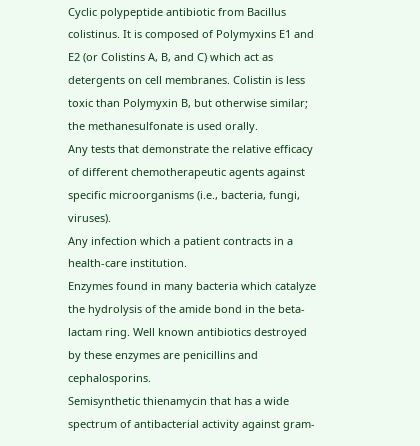Cyclic polypeptide antibiotic from Bacillus colistinus. It is composed of Polymyxins E1 and E2 (or Colistins A, B, and C) which act as detergents on cell membranes. Colistin is less toxic than Polymyxin B, but otherwise similar; the methanesulfonate is used orally.
Any tests that demonstrate the relative efficacy of different chemotherapeutic agents against specific microorganisms (i.e., bacteria, fungi, viruses).
Any infection which a patient contracts in a health-care institution.
Enzymes found in many bacteria which catalyze the hydrolysis of the amide bond in the beta-lactam ring. Well known antibiotics destroyed by these enzymes are penicillins and cephalosporins.
Semisynthetic thienamycin that has a wide spectrum of antibacterial activity against gram-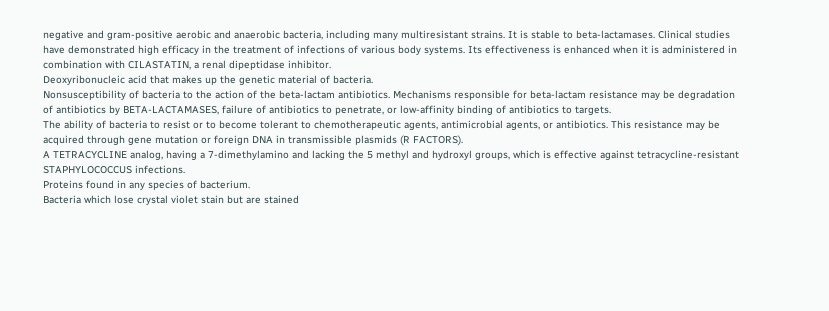negative and gram-positive aerobic and anaerobic bacteria, including many multiresistant strains. It is stable to beta-lactamases. Clinical studies have demonstrated high efficacy in the treatment of infections of various body systems. Its effectiveness is enhanced when it is administered in combination with CILASTATIN, a renal dipeptidase inhibitor.
Deoxyribonucleic acid that makes up the genetic material of bacteria.
Nonsusceptibility of bacteria to the action of the beta-lactam antibiotics. Mechanisms responsible for beta-lactam resistance may be degradation of antibiotics by BETA-LACTAMASES, failure of antibiotics to penetrate, or low-affinity binding of antibiotics to targets.
The ability of bacteria to resist or to become tolerant to chemotherapeutic agents, antimicrobial agents, or antibiotics. This resistance may be acquired through gene mutation or foreign DNA in transmissible plasmids (R FACTORS).
A TETRACYCLINE analog, having a 7-dimethylamino and lacking the 5 methyl and hydroxyl groups, which is effective against tetracycline-resistant STAPHYLOCOCCUS infections.
Proteins found in any species of bacterium.
Bacteria which lose crystal violet stain but are stained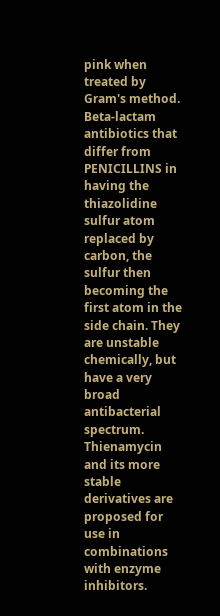pink when treated by Gram's method.
Beta-lactam antibiotics that differ from PENICILLINS in having the thiazolidine sulfur atom replaced by carbon, the sulfur then becoming the first atom in the side chain. They are unstable chemically, but have a very broad antibacterial spectrum. Thienamycin and its more stable derivatives are proposed for use in combinations with enzyme inhibitors.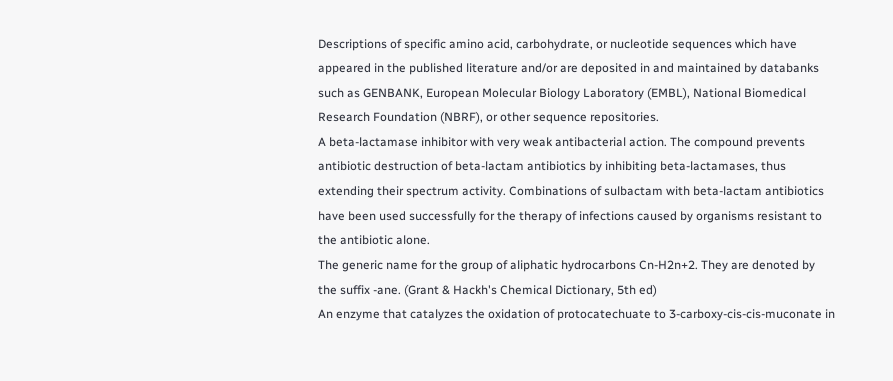Descriptions of specific amino acid, carbohydrate, or nucleotide sequences which have appeared in the published literature and/or are deposited in and maintained by databanks such as GENBANK, European Molecular Biology Laboratory (EMBL), National Biomedical Research Foundation (NBRF), or other sequence repositories.
A beta-lactamase inhibitor with very weak antibacterial action. The compound prevents antibiotic destruction of beta-lactam antibiotics by inhibiting beta-lactamases, thus extending their spectrum activity. Combinations of sulbactam with beta-lactam antibiotics have been used successfully for the therapy of infections caused by organisms resistant to the antibiotic alone.
The generic name for the group of aliphatic hydrocarbons Cn-H2n+2. They are denoted by the suffix -ane. (Grant & Hackh's Chemical Dictionary, 5th ed)
An enzyme that catalyzes the oxidation of protocatechuate to 3-carboxy-cis-cis-muconate in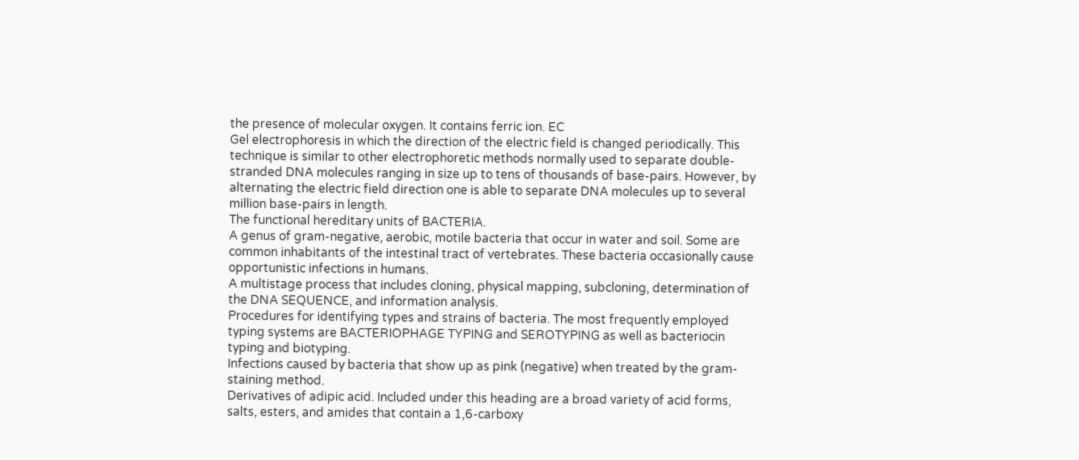the presence of molecular oxygen. It contains ferric ion. EC
Gel electrophoresis in which the direction of the electric field is changed periodically. This technique is similar to other electrophoretic methods normally used to separate double-stranded DNA molecules ranging in size up to tens of thousands of base-pairs. However, by alternating the electric field direction one is able to separate DNA molecules up to several million base-pairs in length.
The functional hereditary units of BACTERIA.
A genus of gram-negative, aerobic, motile bacteria that occur in water and soil. Some are common inhabitants of the intestinal tract of vertebrates. These bacteria occasionally cause opportunistic infections in humans.
A multistage process that includes cloning, physical mapping, subcloning, determination of the DNA SEQUENCE, and information analysis.
Procedures for identifying types and strains of bacteria. The most frequently employed typing systems are BACTERIOPHAGE TYPING and SEROTYPING as well as bacteriocin typing and biotyping.
Infections caused by bacteria that show up as pink (negative) when treated by the gram-staining method.
Derivatives of adipic acid. Included under this heading are a broad variety of acid forms, salts, esters, and amides that contain a 1,6-carboxy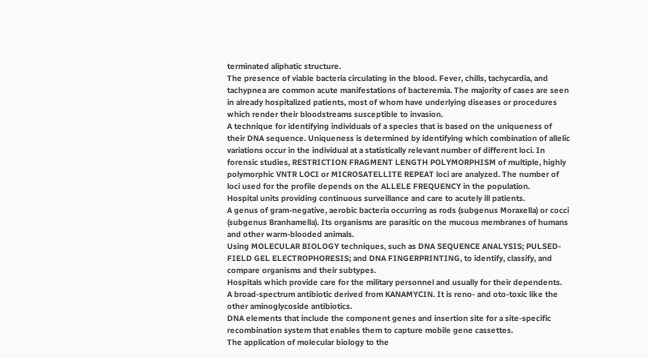terminated aliphatic structure.
The presence of viable bacteria circulating in the blood. Fever, chills, tachycardia, and tachypnea are common acute manifestations of bacteremia. The majority of cases are seen in already hospitalized patients, most of whom have underlying diseases or procedures which render their bloodstreams susceptible to invasion.
A technique for identifying individuals of a species that is based on the uniqueness of their DNA sequence. Uniqueness is determined by identifying which combination of allelic variations occur in the individual at a statistically relevant number of different loci. In forensic studies, RESTRICTION FRAGMENT LENGTH POLYMORPHISM of multiple, highly polymorphic VNTR LOCI or MICROSATELLITE REPEAT loci are analyzed. The number of loci used for the profile depends on the ALLELE FREQUENCY in the population.
Hospital units providing continuous surveillance and care to acutely ill patients.
A genus of gram-negative, aerobic bacteria occurring as rods (subgenus Moraxella) or cocci (subgenus Branhamella). Its organisms are parasitic on the mucous membranes of humans and other warm-blooded animals.
Using MOLECULAR BIOLOGY techniques, such as DNA SEQUENCE ANALYSIS; PULSED-FIELD GEL ELECTROPHORESIS; and DNA FINGERPRINTING, to identify, classify, and compare organisms and their subtypes.
Hospitals which provide care for the military personnel and usually for their dependents.
A broad-spectrum antibiotic derived from KANAMYCIN. It is reno- and oto-toxic like the other aminoglycoside antibiotics.
DNA elements that include the component genes and insertion site for a site-specific recombination system that enables them to capture mobile gene cassettes.
The application of molecular biology to the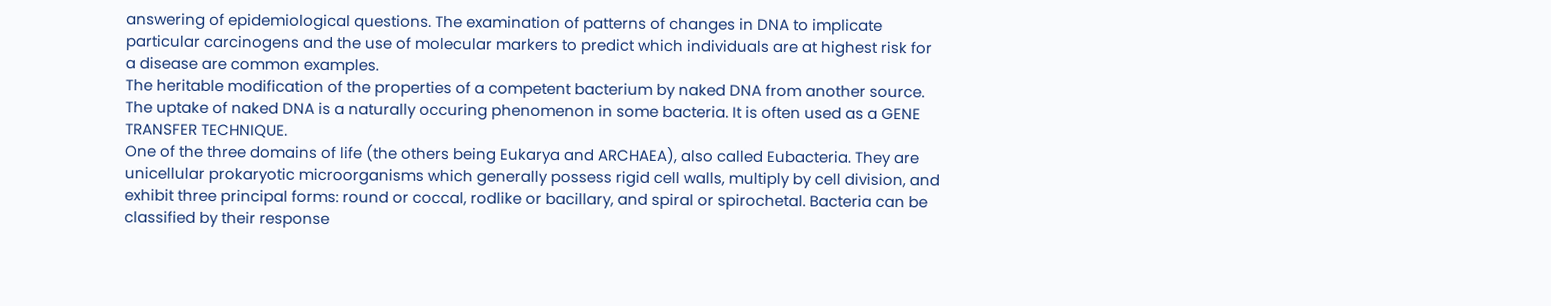answering of epidemiological questions. The examination of patterns of changes in DNA to implicate particular carcinogens and the use of molecular markers to predict which individuals are at highest risk for a disease are common examples.
The heritable modification of the properties of a competent bacterium by naked DNA from another source. The uptake of naked DNA is a naturally occuring phenomenon in some bacteria. It is often used as a GENE TRANSFER TECHNIQUE.
One of the three domains of life (the others being Eukarya and ARCHAEA), also called Eubacteria. They are unicellular prokaryotic microorganisms which generally possess rigid cell walls, multiply by cell division, and exhibit three principal forms: round or coccal, rodlike or bacillary, and spiral or spirochetal. Bacteria can be classified by their response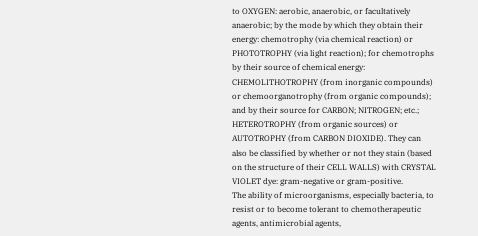to OXYGEN: aerobic, anaerobic, or facultatively anaerobic; by the mode by which they obtain their energy: chemotrophy (via chemical reaction) or PHOTOTROPHY (via light reaction); for chemotrophs by their source of chemical energy: CHEMOLITHOTROPHY (from inorganic compounds) or chemoorganotrophy (from organic compounds); and by their source for CARBON; NITROGEN; etc.; HETEROTROPHY (from organic sources) or AUTOTROPHY (from CARBON DIOXIDE). They can also be classified by whether or not they stain (based on the structure of their CELL WALLS) with CRYSTAL VIOLET dye: gram-negative or gram-positive.
The ability of microorganisms, especially bacteria, to resist or to become tolerant to chemotherapeutic agents, antimicrobial agents,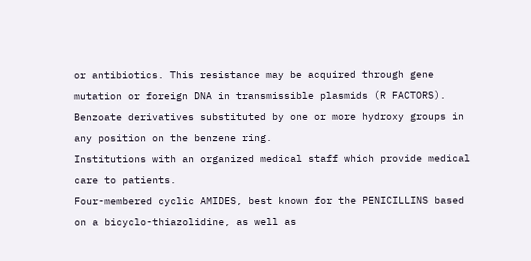or antibiotics. This resistance may be acquired through gene mutation or foreign DNA in transmissible plasmids (R FACTORS).
Benzoate derivatives substituted by one or more hydroxy groups in any position on the benzene ring.
Institutions with an organized medical staff which provide medical care to patients.
Four-membered cyclic AMIDES, best known for the PENICILLINS based on a bicyclo-thiazolidine, as well as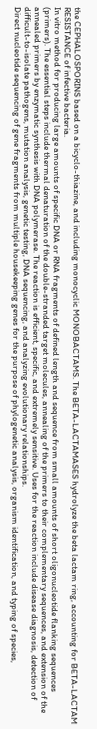the CEPHALOSPORINS based on a bicyclo-thiazine, and including monocyclic MONOBACTAMS. The BETA-LACTAMASES hydrolyze the beta lactam ring, accounting for BETA-LACTAM RESISTANCE of infective bacteria.
In vitro method for producing large amounts of specific DNA or RNA fragments of defined length and sequence from small amounts of short oligonucleotide flanking sequences (primers). The essential steps include thermal denaturation of the double-stranded target molecules, annealing of the primers to their complementary sequences, and extension of the annealed primers by enzymatic synthesis with DNA polymerase. The reaction is efficient, specific, and extremely sensitive. Uses for the reaction include disease diagnosis, detection of difficult-to-isolate pathogens, mutation analysis, genetic testing, DNA sequencing, and analyzing evolutionary relationships.
Direct nucleotide sequencing of gene fragments from multiple housekeeping genes for the purpose of phylogenetic analysis, organism identification, and typing of species,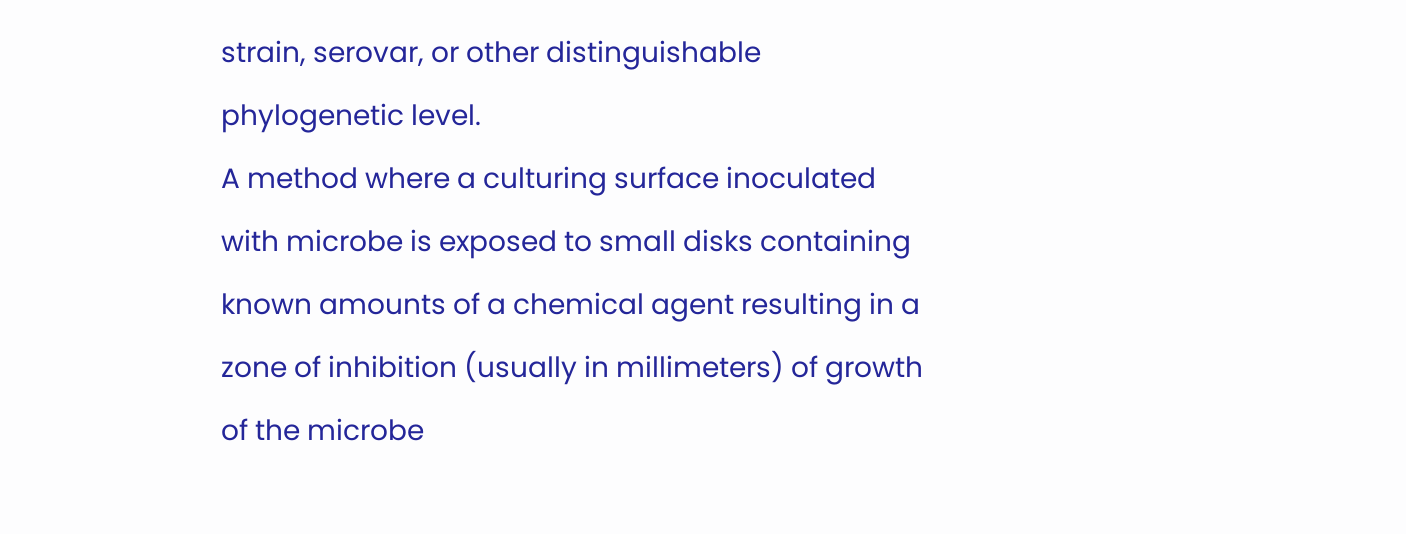strain, serovar, or other distinguishable phylogenetic level.
A method where a culturing surface inoculated with microbe is exposed to small disks containing known amounts of a chemical agent resulting in a zone of inhibition (usually in millimeters) of growth of the microbe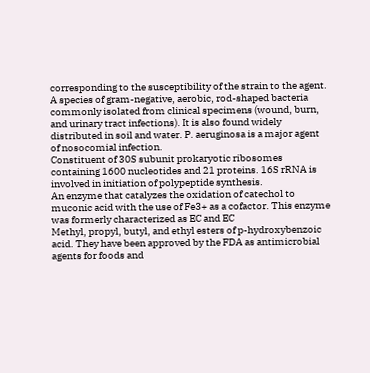corresponding to the susceptibility of the strain to the agent.
A species of gram-negative, aerobic, rod-shaped bacteria commonly isolated from clinical specimens (wound, burn, and urinary tract infections). It is also found widely distributed in soil and water. P. aeruginosa is a major agent of nosocomial infection.
Constituent of 30S subunit prokaryotic ribosomes containing 1600 nucleotides and 21 proteins. 16S rRNA is involved in initiation of polypeptide synthesis.
An enzyme that catalyzes the oxidation of catechol to muconic acid with the use of Fe3+ as a cofactor. This enzyme was formerly characterized as EC and EC
Methyl, propyl, butyl, and ethyl esters of p-hydroxybenzoic acid. They have been approved by the FDA as antimicrobial agents for foods and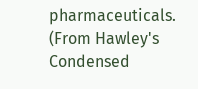pharmaceuticals. (From Hawley's Condensed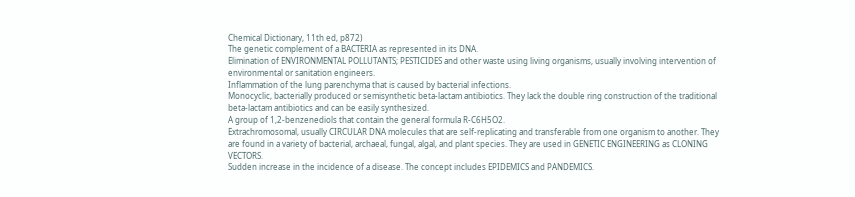Chemical Dictionary, 11th ed, p872)
The genetic complement of a BACTERIA as represented in its DNA.
Elimination of ENVIRONMENTAL POLLUTANTS; PESTICIDES and other waste using living organisms, usually involving intervention of environmental or sanitation engineers.
Inflammation of the lung parenchyma that is caused by bacterial infections.
Monocyclic, bacterially produced or semisynthetic beta-lactam antibiotics. They lack the double ring construction of the traditional beta-lactam antibiotics and can be easily synthesized.
A group of 1,2-benzenediols that contain the general formula R-C6H5O2.
Extrachromosomal, usually CIRCULAR DNA molecules that are self-replicating and transferable from one organism to another. They are found in a variety of bacterial, archaeal, fungal, algal, and plant species. They are used in GENETIC ENGINEERING as CLONING VECTORS.
Sudden increase in the incidence of a disease. The concept includes EPIDEMICS and PANDEMICS.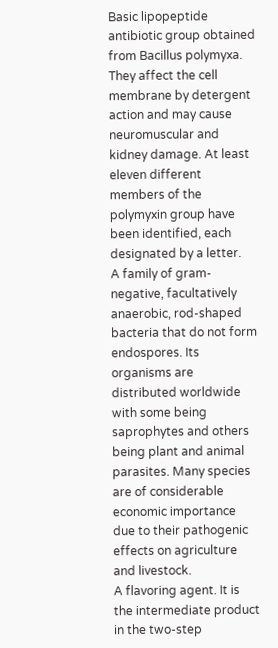Basic lipopeptide antibiotic group obtained from Bacillus polymyxa. They affect the cell membrane by detergent action and may cause neuromuscular and kidney damage. At least eleven different members of the polymyxin group have been identified, each designated by a letter.
A family of gram-negative, facultatively anaerobic, rod-shaped bacteria that do not form endospores. Its organisms are distributed worldwide with some being saprophytes and others being plant and animal parasites. Many species are of considerable economic importance due to their pathogenic effects on agriculture and livestock.
A flavoring agent. It is the intermediate product in the two-step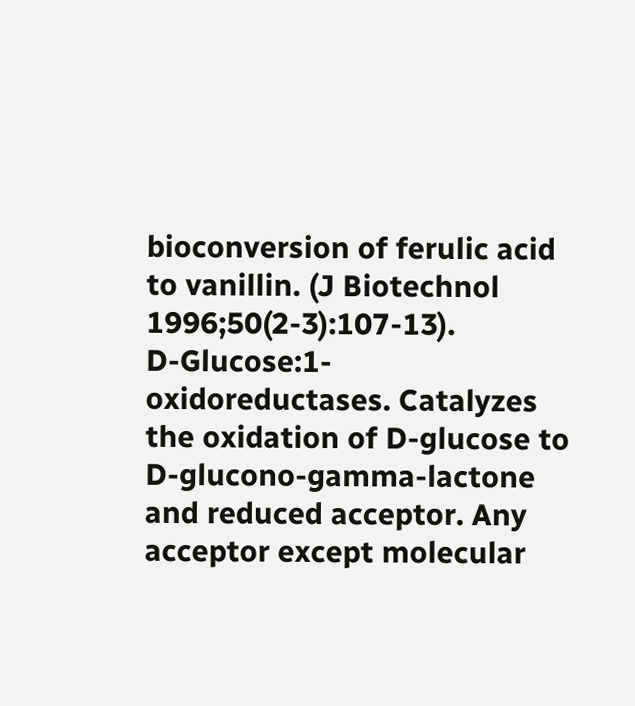bioconversion of ferulic acid to vanillin. (J Biotechnol 1996;50(2-3):107-13).
D-Glucose:1-oxidoreductases. Catalyzes the oxidation of D-glucose to D-glucono-gamma-lactone and reduced acceptor. Any acceptor except molecular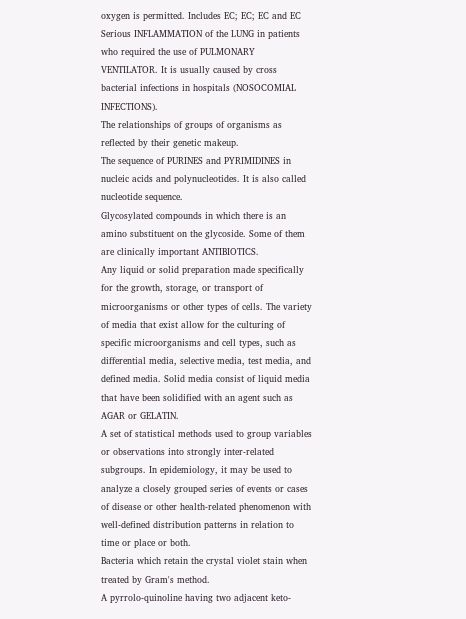oxygen is permitted. Includes EC; EC; EC and EC
Serious INFLAMMATION of the LUNG in patients who required the use of PULMONARY VENTILATOR. It is usually caused by cross bacterial infections in hospitals (NOSOCOMIAL INFECTIONS).
The relationships of groups of organisms as reflected by their genetic makeup.
The sequence of PURINES and PYRIMIDINES in nucleic acids and polynucleotides. It is also called nucleotide sequence.
Glycosylated compounds in which there is an amino substituent on the glycoside. Some of them are clinically important ANTIBIOTICS.
Any liquid or solid preparation made specifically for the growth, storage, or transport of microorganisms or other types of cells. The variety of media that exist allow for the culturing of specific microorganisms and cell types, such as differential media, selective media, test media, and defined media. Solid media consist of liquid media that have been solidified with an agent such as AGAR or GELATIN.
A set of statistical methods used to group variables or observations into strongly inter-related subgroups. In epidemiology, it may be used to analyze a closely grouped series of events or cases of disease or other health-related phenomenon with well-defined distribution patterns in relation to time or place or both.
Bacteria which retain the crystal violet stain when treated by Gram's method.
A pyrrolo-quinoline having two adjacent keto-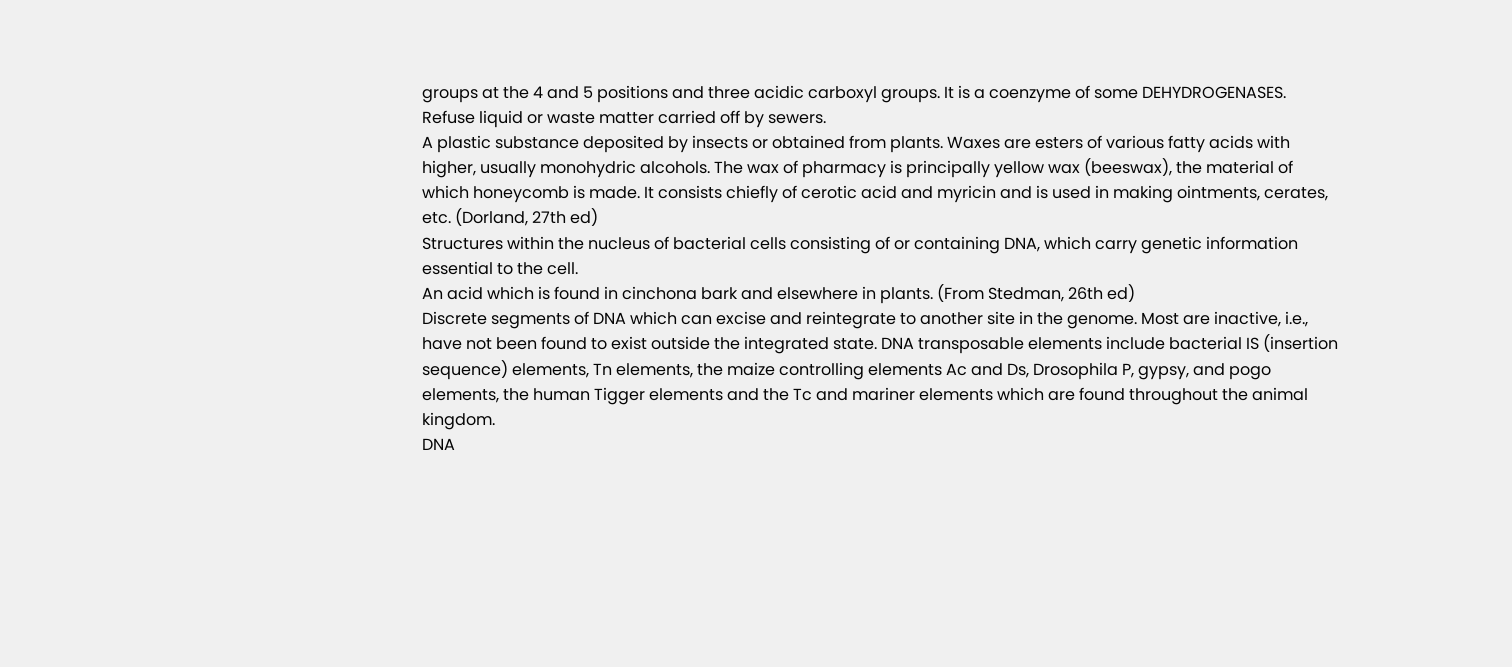groups at the 4 and 5 positions and three acidic carboxyl groups. It is a coenzyme of some DEHYDROGENASES.
Refuse liquid or waste matter carried off by sewers.
A plastic substance deposited by insects or obtained from plants. Waxes are esters of various fatty acids with higher, usually monohydric alcohols. The wax of pharmacy is principally yellow wax (beeswax), the material of which honeycomb is made. It consists chiefly of cerotic acid and myricin and is used in making ointments, cerates, etc. (Dorland, 27th ed)
Structures within the nucleus of bacterial cells consisting of or containing DNA, which carry genetic information essential to the cell.
An acid which is found in cinchona bark and elsewhere in plants. (From Stedman, 26th ed)
Discrete segments of DNA which can excise and reintegrate to another site in the genome. Most are inactive, i.e., have not been found to exist outside the integrated state. DNA transposable elements include bacterial IS (insertion sequence) elements, Tn elements, the maize controlling elements Ac and Ds, Drosophila P, gypsy, and pogo elements, the human Tigger elements and the Tc and mariner elements which are found throughout the animal kingdom.
DNA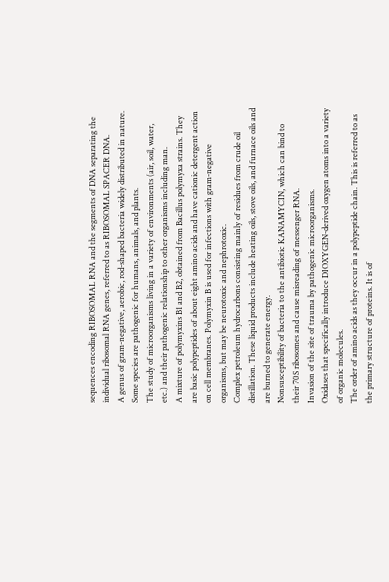sequences encoding RIBOSOMAL RNA and the segments of DNA separating the individual ribosomal RNA genes, referred to as RIBOSOMAL SPACER DNA.
A genus of gram-negative, aerobic, rod-shaped bacteria widely distributed in nature. Some species are pathogenic for humans, animals, and plants.
The study of microorganisms living in a variety of environments (air, soil, water, etc.) and their pathogenic relationship to other organisms including man.
A mixture of polymyxins B1 and B2, obtained from Bacillus polymyxa strains. They are basic polypeptides of about eight amino acids and have cationic detergent action on cell membranes. Polymyxin B is used for infections with gram-negative organisms, but may be neurotoxic and nephrotoxic.
Complex petroleum hydrocarbons consisting mainly of residues from crude oil distillation. These liquid products include heating oils, stove oils, and furnace oils and are burned to generate energy.
Nonsusceptibility of bacteria to the antibiotic KANAMYCIN, which can bind to their 70S ribosomes and cause misreading of messenger RNA.
Invasion of the site of trauma by pathogenic microorganisms.
Oxidases that specifically introduce DIOXYGEN-derived oxygen atoms into a variety of organic molecules.
The order of amino acids as they occur in a polypeptide chain. This is referred to as the primary structure of proteins. It is of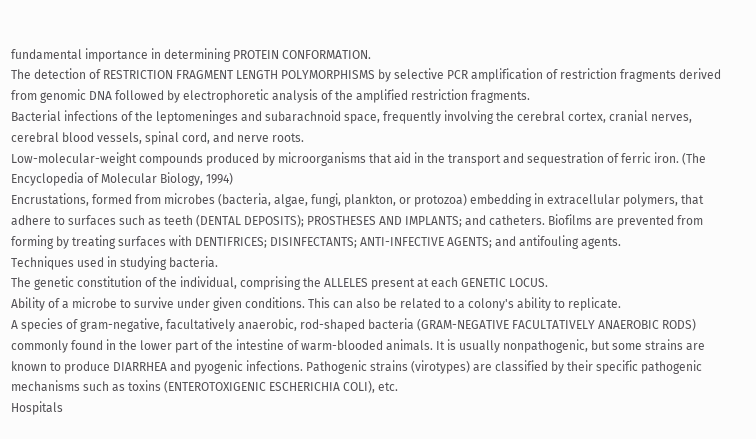fundamental importance in determining PROTEIN CONFORMATION.
The detection of RESTRICTION FRAGMENT LENGTH POLYMORPHISMS by selective PCR amplification of restriction fragments derived from genomic DNA followed by electrophoretic analysis of the amplified restriction fragments.
Bacterial infections of the leptomeninges and subarachnoid space, frequently involving the cerebral cortex, cranial nerves, cerebral blood vessels, spinal cord, and nerve roots.
Low-molecular-weight compounds produced by microorganisms that aid in the transport and sequestration of ferric iron. (The Encyclopedia of Molecular Biology, 1994)
Encrustations, formed from microbes (bacteria, algae, fungi, plankton, or protozoa) embedding in extracellular polymers, that adhere to surfaces such as teeth (DENTAL DEPOSITS); PROSTHESES AND IMPLANTS; and catheters. Biofilms are prevented from forming by treating surfaces with DENTIFRICES; DISINFECTANTS; ANTI-INFECTIVE AGENTS; and antifouling agents.
Techniques used in studying bacteria.
The genetic constitution of the individual, comprising the ALLELES present at each GENETIC LOCUS.
Ability of a microbe to survive under given conditions. This can also be related to a colony's ability to replicate.
A species of gram-negative, facultatively anaerobic, rod-shaped bacteria (GRAM-NEGATIVE FACULTATIVELY ANAEROBIC RODS) commonly found in the lower part of the intestine of warm-blooded animals. It is usually nonpathogenic, but some strains are known to produce DIARRHEA and pyogenic infections. Pathogenic strains (virotypes) are classified by their specific pathogenic mechanisms such as toxins (ENTEROTOXIGENIC ESCHERICHIA COLI), etc.
Hospitals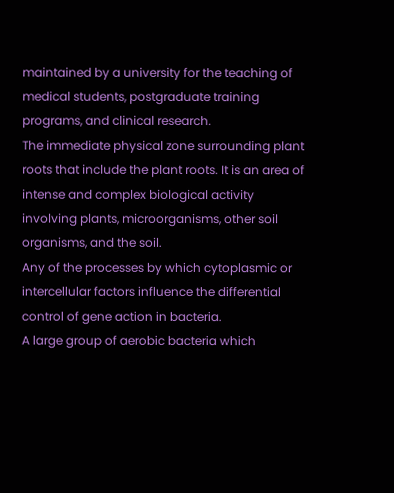maintained by a university for the teaching of medical students, postgraduate training programs, and clinical research.
The immediate physical zone surrounding plant roots that include the plant roots. It is an area of intense and complex biological activity involving plants, microorganisms, other soil organisms, and the soil.
Any of the processes by which cytoplasmic or intercellular factors influence the differential control of gene action in bacteria.
A large group of aerobic bacteria which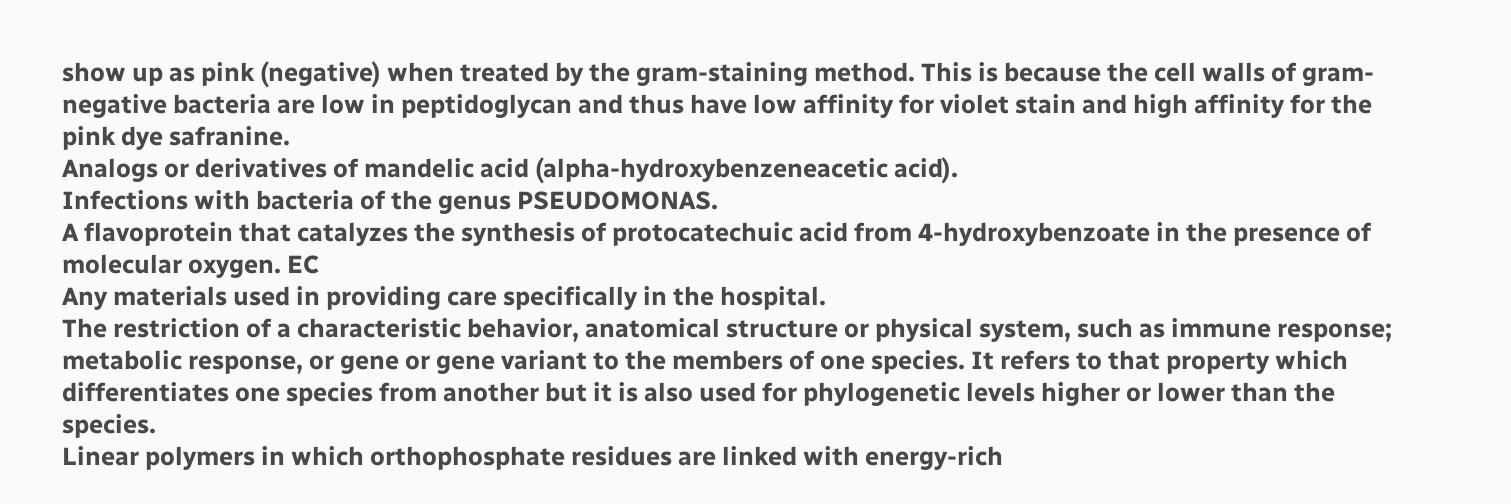show up as pink (negative) when treated by the gram-staining method. This is because the cell walls of gram-negative bacteria are low in peptidoglycan and thus have low affinity for violet stain and high affinity for the pink dye safranine.
Analogs or derivatives of mandelic acid (alpha-hydroxybenzeneacetic acid).
Infections with bacteria of the genus PSEUDOMONAS.
A flavoprotein that catalyzes the synthesis of protocatechuic acid from 4-hydroxybenzoate in the presence of molecular oxygen. EC
Any materials used in providing care specifically in the hospital.
The restriction of a characteristic behavior, anatomical structure or physical system, such as immune response; metabolic response, or gene or gene variant to the members of one species. It refers to that property which differentiates one species from another but it is also used for phylogenetic levels higher or lower than the species.
Linear polymers in which orthophosphate residues are linked with energy-rich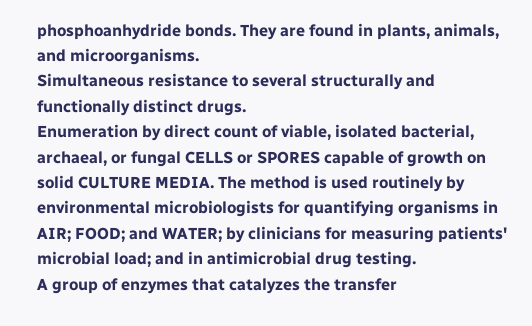phosphoanhydride bonds. They are found in plants, animals, and microorganisms.
Simultaneous resistance to several structurally and functionally distinct drugs.
Enumeration by direct count of viable, isolated bacterial, archaeal, or fungal CELLS or SPORES capable of growth on solid CULTURE MEDIA. The method is used routinely by environmental microbiologists for quantifying organisms in AIR; FOOD; and WATER; by clinicians for measuring patients' microbial load; and in antimicrobial drug testing.
A group of enzymes that catalyzes the transfer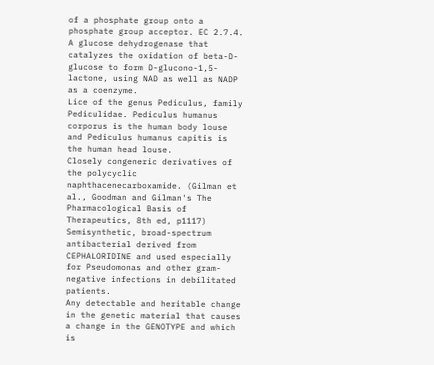of a phosphate group onto a phosphate group acceptor. EC 2.7.4.
A glucose dehydrogenase that catalyzes the oxidation of beta-D-glucose to form D-glucono-1,5-lactone, using NAD as well as NADP as a coenzyme.
Lice of the genus Pediculus, family Pediculidae. Pediculus humanus corporus is the human body louse and Pediculus humanus capitis is the human head louse.
Closely congeneric derivatives of the polycyclic naphthacenecarboxamide. (Gilman et al., Goodman and Gilman's The Pharmacological Basis of Therapeutics, 8th ed, p1117)
Semisynthetic, broad-spectrum antibacterial derived from CEPHALORIDINE and used especially for Pseudomonas and other gram-negative infections in debilitated patients.
Any detectable and heritable change in the genetic material that causes a change in the GENOTYPE and which is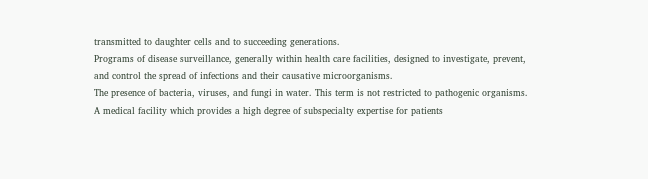transmitted to daughter cells and to succeeding generations.
Programs of disease surveillance, generally within health care facilities, designed to investigate, prevent, and control the spread of infections and their causative microorganisms.
The presence of bacteria, viruses, and fungi in water. This term is not restricted to pathogenic organisms.
A medical facility which provides a high degree of subspecialty expertise for patients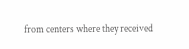from centers where they received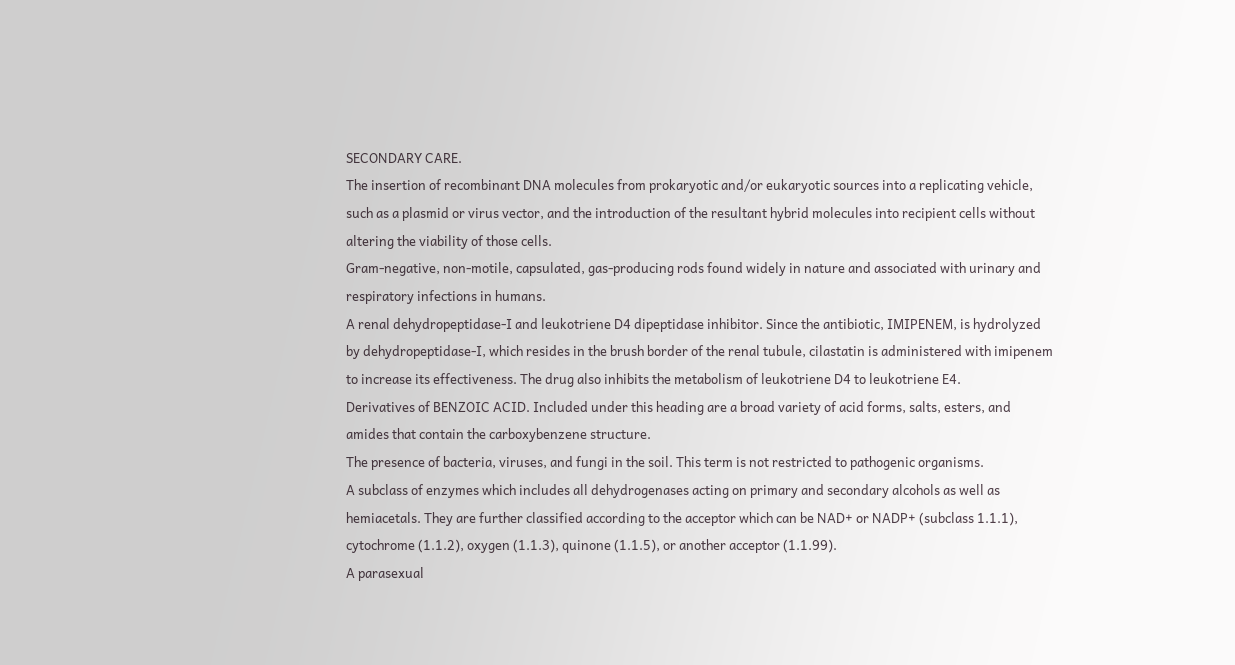SECONDARY CARE.
The insertion of recombinant DNA molecules from prokaryotic and/or eukaryotic sources into a replicating vehicle, such as a plasmid or virus vector, and the introduction of the resultant hybrid molecules into recipient cells without altering the viability of those cells.
Gram-negative, non-motile, capsulated, gas-producing rods found widely in nature and associated with urinary and respiratory infections in humans.
A renal dehydropeptidase-I and leukotriene D4 dipeptidase inhibitor. Since the antibiotic, IMIPENEM, is hydrolyzed by dehydropeptidase-I, which resides in the brush border of the renal tubule, cilastatin is administered with imipenem to increase its effectiveness. The drug also inhibits the metabolism of leukotriene D4 to leukotriene E4.
Derivatives of BENZOIC ACID. Included under this heading are a broad variety of acid forms, salts, esters, and amides that contain the carboxybenzene structure.
The presence of bacteria, viruses, and fungi in the soil. This term is not restricted to pathogenic organisms.
A subclass of enzymes which includes all dehydrogenases acting on primary and secondary alcohols as well as hemiacetals. They are further classified according to the acceptor which can be NAD+ or NADP+ (subclass 1.1.1), cytochrome (1.1.2), oxygen (1.1.3), quinone (1.1.5), or another acceptor (1.1.99).
A parasexual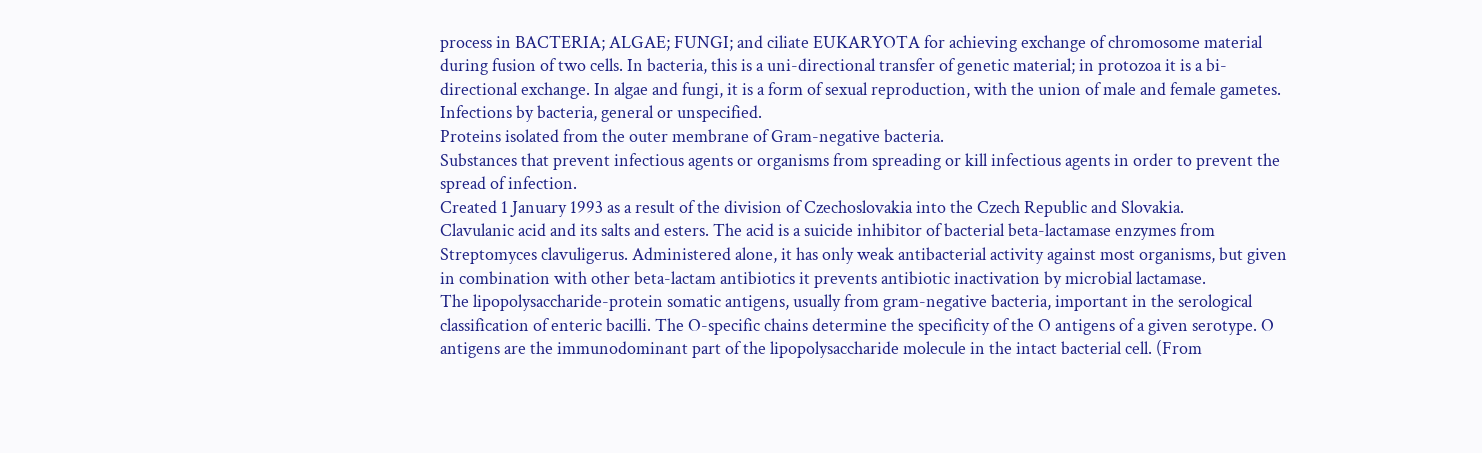process in BACTERIA; ALGAE; FUNGI; and ciliate EUKARYOTA for achieving exchange of chromosome material during fusion of two cells. In bacteria, this is a uni-directional transfer of genetic material; in protozoa it is a bi-directional exchange. In algae and fungi, it is a form of sexual reproduction, with the union of male and female gametes.
Infections by bacteria, general or unspecified.
Proteins isolated from the outer membrane of Gram-negative bacteria.
Substances that prevent infectious agents or organisms from spreading or kill infectious agents in order to prevent the spread of infection.
Created 1 January 1993 as a result of the division of Czechoslovakia into the Czech Republic and Slovakia.
Clavulanic acid and its salts and esters. The acid is a suicide inhibitor of bacterial beta-lactamase enzymes from Streptomyces clavuligerus. Administered alone, it has only weak antibacterial activity against most organisms, but given in combination with other beta-lactam antibiotics it prevents antibiotic inactivation by microbial lactamase.
The lipopolysaccharide-protein somatic antigens, usually from gram-negative bacteria, important in the serological classification of enteric bacilli. The O-specific chains determine the specificity of the O antigens of a given serotype. O antigens are the immunodominant part of the lipopolysaccharide molecule in the intact bacterial cell. (From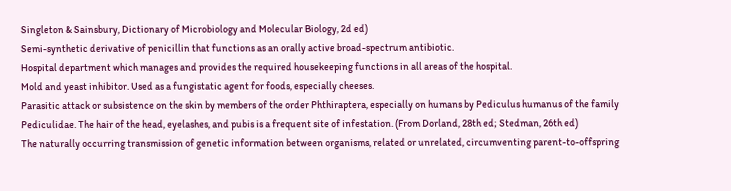Singleton & Sainsbury, Dictionary of Microbiology and Molecular Biology, 2d ed)
Semi-synthetic derivative of penicillin that functions as an orally active broad-spectrum antibiotic.
Hospital department which manages and provides the required housekeeping functions in all areas of the hospital.
Mold and yeast inhibitor. Used as a fungistatic agent for foods, especially cheeses.
Parasitic attack or subsistence on the skin by members of the order Phthiraptera, especially on humans by Pediculus humanus of the family Pediculidae. The hair of the head, eyelashes, and pubis is a frequent site of infestation. (From Dorland, 28th ed; Stedman, 26th ed)
The naturally occurring transmission of genetic information between organisms, related or unrelated, circumventing parent-to-offspring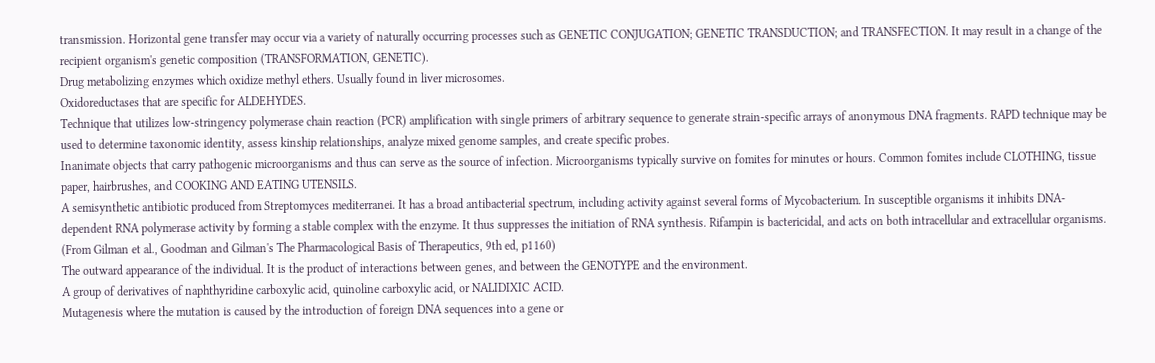transmission. Horizontal gene transfer may occur via a variety of naturally occurring processes such as GENETIC CONJUGATION; GENETIC TRANSDUCTION; and TRANSFECTION. It may result in a change of the recipient organism's genetic composition (TRANSFORMATION, GENETIC).
Drug metabolizing enzymes which oxidize methyl ethers. Usually found in liver microsomes.
Oxidoreductases that are specific for ALDEHYDES.
Technique that utilizes low-stringency polymerase chain reaction (PCR) amplification with single primers of arbitrary sequence to generate strain-specific arrays of anonymous DNA fragments. RAPD technique may be used to determine taxonomic identity, assess kinship relationships, analyze mixed genome samples, and create specific probes.
Inanimate objects that carry pathogenic microorganisms and thus can serve as the source of infection. Microorganisms typically survive on fomites for minutes or hours. Common fomites include CLOTHING, tissue paper, hairbrushes, and COOKING AND EATING UTENSILS.
A semisynthetic antibiotic produced from Streptomyces mediterranei. It has a broad antibacterial spectrum, including activity against several forms of Mycobacterium. In susceptible organisms it inhibits DNA-dependent RNA polymerase activity by forming a stable complex with the enzyme. It thus suppresses the initiation of RNA synthesis. Rifampin is bactericidal, and acts on both intracellular and extracellular organisms. (From Gilman et al., Goodman and Gilman's The Pharmacological Basis of Therapeutics, 9th ed, p1160)
The outward appearance of the individual. It is the product of interactions between genes, and between the GENOTYPE and the environment.
A group of derivatives of naphthyridine carboxylic acid, quinoline carboxylic acid, or NALIDIXIC ACID.
Mutagenesis where the mutation is caused by the introduction of foreign DNA sequences into a gene or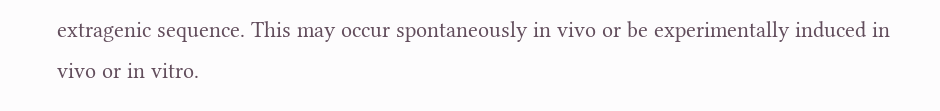extragenic sequence. This may occur spontaneously in vivo or be experimentally induced in vivo or in vitro.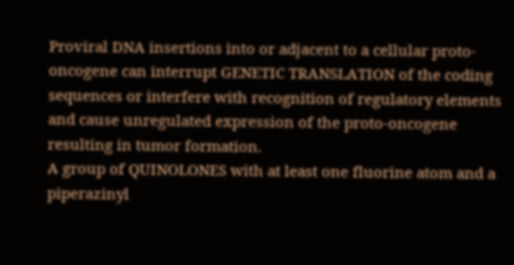Proviral DNA insertions into or adjacent to a cellular proto-oncogene can interrupt GENETIC TRANSLATION of the coding sequences or interfere with recognition of regulatory elements and cause unregulated expression of the proto-oncogene resulting in tumor formation.
A group of QUINOLONES with at least one fluorine atom and a piperazinyl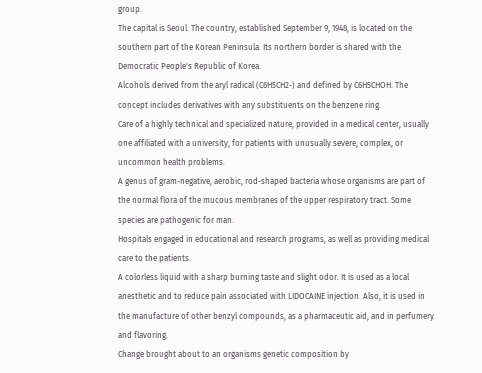group.
The capital is Seoul. The country, established September 9, 1948, is located on the southern part of the Korean Peninsula. Its northern border is shared with the Democratic People's Republic of Korea.
Alcohols derived from the aryl radical (C6H5CH2-) and defined by C6H5CHOH. The concept includes derivatives with any substituents on the benzene ring.
Care of a highly technical and specialized nature, provided in a medical center, usually one affiliated with a university, for patients with unusually severe, complex, or uncommon health problems.
A genus of gram-negative, aerobic, rod-shaped bacteria whose organisms are part of the normal flora of the mucous membranes of the upper respiratory tract. Some species are pathogenic for man.
Hospitals engaged in educational and research programs, as well as providing medical care to the patients.
A colorless liquid with a sharp burning taste and slight odor. It is used as a local anesthetic and to reduce pain associated with LIDOCAINE injection. Also, it is used in the manufacture of other benzyl compounds, as a pharmaceutic aid, and in perfumery and flavoring.
Change brought about to an organisms genetic composition by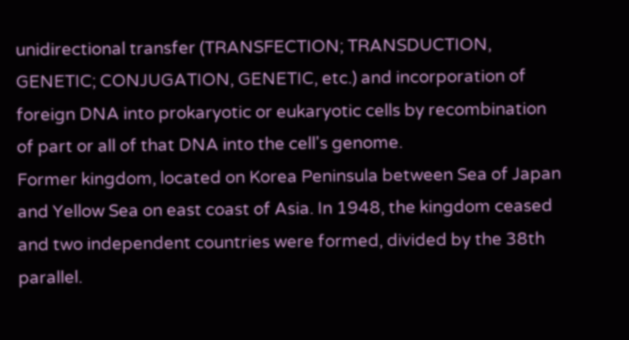unidirectional transfer (TRANSFECTION; TRANSDUCTION, GENETIC; CONJUGATION, GENETIC, etc.) and incorporation of foreign DNA into prokaryotic or eukaryotic cells by recombination of part or all of that DNA into the cell's genome.
Former kingdom, located on Korea Peninsula between Sea of Japan and Yellow Sea on east coast of Asia. In 1948, the kingdom ceased and two independent countries were formed, divided by the 38th parallel.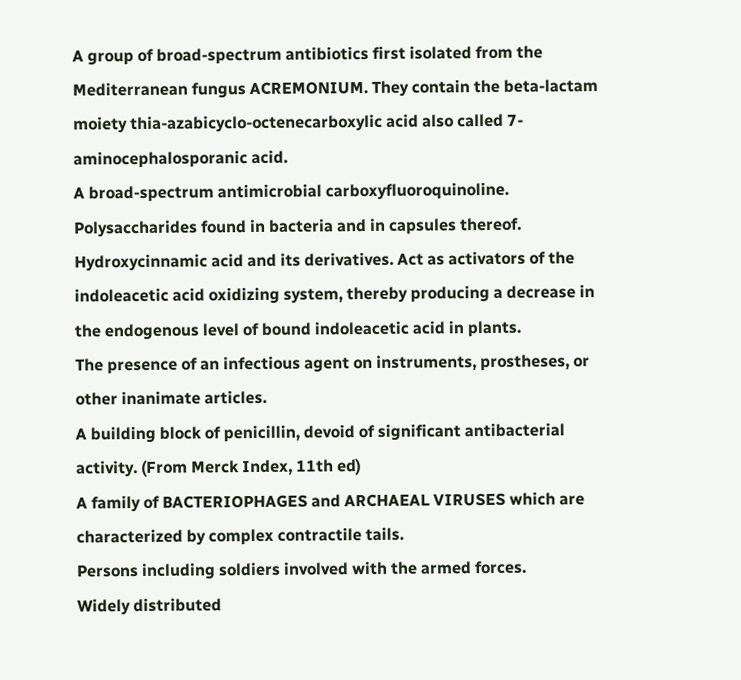A group of broad-spectrum antibiotics first isolated from the Mediterranean fungus ACREMONIUM. They contain the beta-lactam moiety thia-azabicyclo-octenecarboxylic acid also called 7-aminocephalosporanic acid.
A broad-spectrum antimicrobial carboxyfluoroquinoline.
Polysaccharides found in bacteria and in capsules thereof.
Hydroxycinnamic acid and its derivatives. Act as activators of the indoleacetic acid oxidizing system, thereby producing a decrease in the endogenous level of bound indoleacetic acid in plants.
The presence of an infectious agent on instruments, prostheses, or other inanimate articles.
A building block of penicillin, devoid of significant antibacterial activity. (From Merck Index, 11th ed)
A family of BACTERIOPHAGES and ARCHAEAL VIRUSES which are characterized by complex contractile tails.
Persons including soldiers involved with the armed forces.
Widely distributed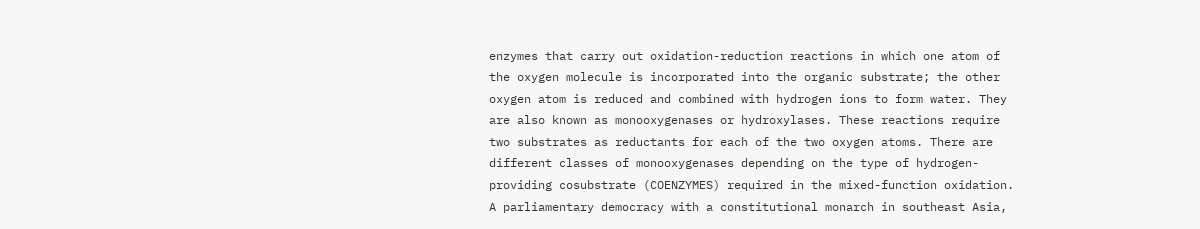enzymes that carry out oxidation-reduction reactions in which one atom of the oxygen molecule is incorporated into the organic substrate; the other oxygen atom is reduced and combined with hydrogen ions to form water. They are also known as monooxygenases or hydroxylases. These reactions require two substrates as reductants for each of the two oxygen atoms. There are different classes of monooxygenases depending on the type of hydrogen-providing cosubstrate (COENZYMES) required in the mixed-function oxidation.
A parliamentary democracy with a constitutional monarch in southeast Asia,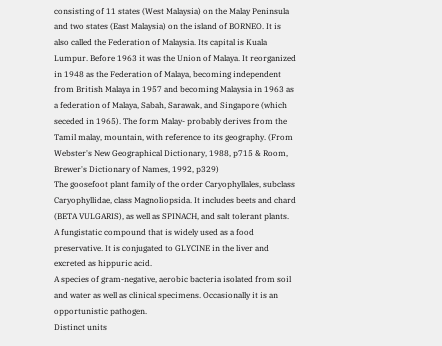consisting of 11 states (West Malaysia) on the Malay Peninsula and two states (East Malaysia) on the island of BORNEO. It is also called the Federation of Malaysia. Its capital is Kuala Lumpur. Before 1963 it was the Union of Malaya. It reorganized in 1948 as the Federation of Malaya, becoming independent from British Malaya in 1957 and becoming Malaysia in 1963 as a federation of Malaya, Sabah, Sarawak, and Singapore (which seceded in 1965). The form Malay- probably derives from the Tamil malay, mountain, with reference to its geography. (From Webster's New Geographical Dictionary, 1988, p715 & Room, Brewer's Dictionary of Names, 1992, p329)
The goosefoot plant family of the order Caryophyllales, subclass Caryophyllidae, class Magnoliopsida. It includes beets and chard (BETA VULGARIS), as well as SPINACH, and salt tolerant plants.
A fungistatic compound that is widely used as a food preservative. It is conjugated to GLYCINE in the liver and excreted as hippuric acid.
A species of gram-negative, aerobic bacteria isolated from soil and water as well as clinical specimens. Occasionally it is an opportunistic pathogen.
Distinct units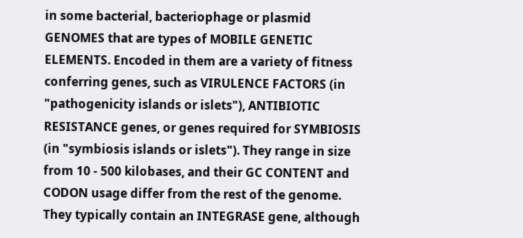in some bacterial, bacteriophage or plasmid GENOMES that are types of MOBILE GENETIC ELEMENTS. Encoded in them are a variety of fitness conferring genes, such as VIRULENCE FACTORS (in "pathogenicity islands or islets"), ANTIBIOTIC RESISTANCE genes, or genes required for SYMBIOSIS (in "symbiosis islands or islets"). They range in size from 10 - 500 kilobases, and their GC CONTENT and CODON usage differ from the rest of the genome. They typically contain an INTEGRASE gene, although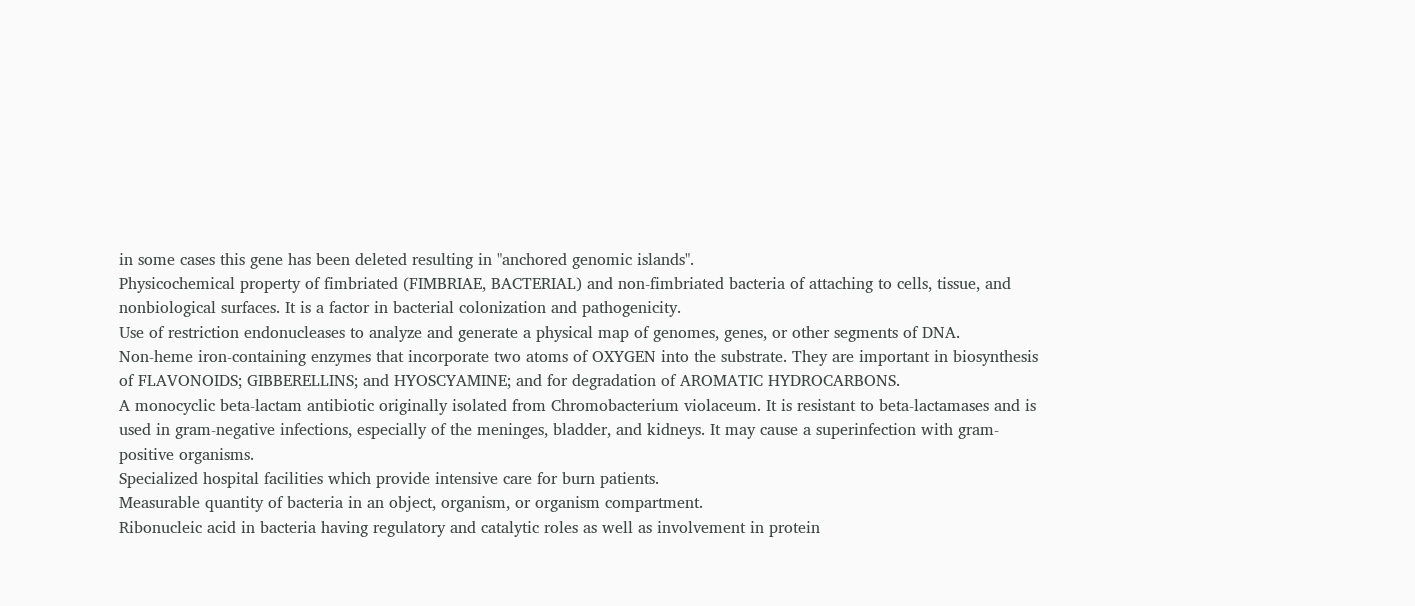in some cases this gene has been deleted resulting in "anchored genomic islands".
Physicochemical property of fimbriated (FIMBRIAE, BACTERIAL) and non-fimbriated bacteria of attaching to cells, tissue, and nonbiological surfaces. It is a factor in bacterial colonization and pathogenicity.
Use of restriction endonucleases to analyze and generate a physical map of genomes, genes, or other segments of DNA.
Non-heme iron-containing enzymes that incorporate two atoms of OXYGEN into the substrate. They are important in biosynthesis of FLAVONOIDS; GIBBERELLINS; and HYOSCYAMINE; and for degradation of AROMATIC HYDROCARBONS.
A monocyclic beta-lactam antibiotic originally isolated from Chromobacterium violaceum. It is resistant to beta-lactamases and is used in gram-negative infections, especially of the meninges, bladder, and kidneys. It may cause a superinfection with gram-positive organisms.
Specialized hospital facilities which provide intensive care for burn patients.
Measurable quantity of bacteria in an object, organism, or organism compartment.
Ribonucleic acid in bacteria having regulatory and catalytic roles as well as involvement in protein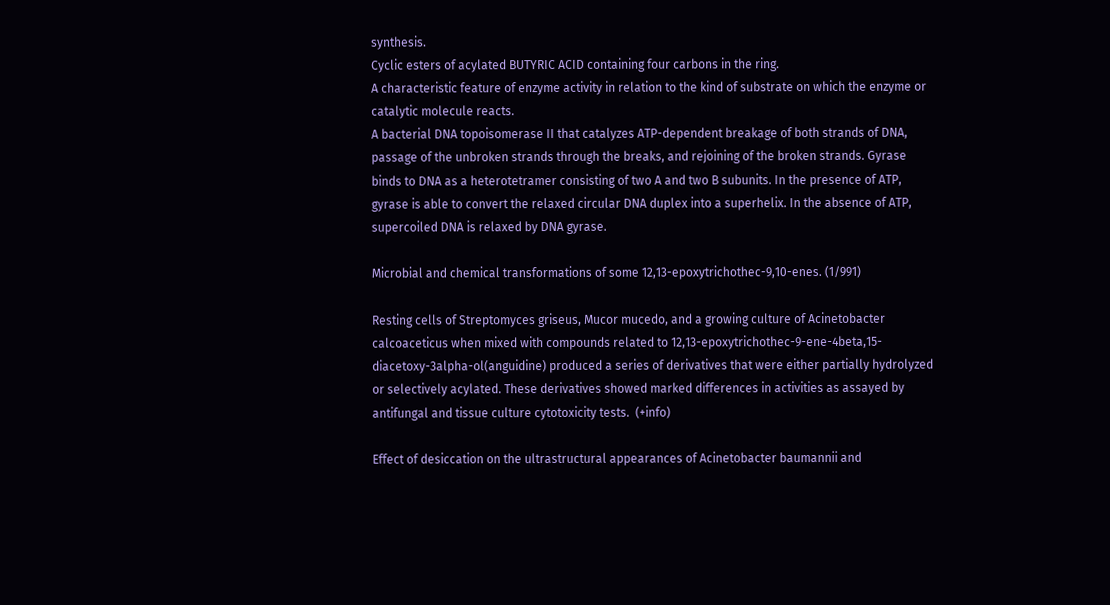synthesis.
Cyclic esters of acylated BUTYRIC ACID containing four carbons in the ring.
A characteristic feature of enzyme activity in relation to the kind of substrate on which the enzyme or catalytic molecule reacts.
A bacterial DNA topoisomerase II that catalyzes ATP-dependent breakage of both strands of DNA, passage of the unbroken strands through the breaks, and rejoining of the broken strands. Gyrase binds to DNA as a heterotetramer consisting of two A and two B subunits. In the presence of ATP, gyrase is able to convert the relaxed circular DNA duplex into a superhelix. In the absence of ATP, supercoiled DNA is relaxed by DNA gyrase.

Microbial and chemical transformations of some 12,13-epoxytrichothec-9,10-enes. (1/991)

Resting cells of Streptomyces griseus, Mucor mucedo, and a growing culture of Acinetobacter calcoaceticus when mixed with compounds related to 12,13-epoxytrichothec-9-ene-4beta,15-diacetoxy-3alpha-ol(anguidine) produced a series of derivatives that were either partially hydrolyzed or selectively acylated. These derivatives showed marked differences in activities as assayed by antifungal and tissue culture cytotoxicity tests.  (+info)

Effect of desiccation on the ultrastructural appearances of Acinetobacter baumannii and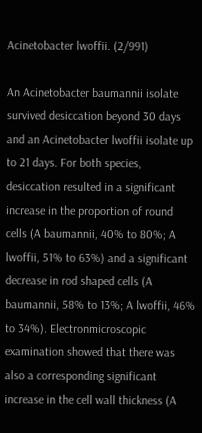Acinetobacter lwoffii. (2/991)

An Acinetobacter baumannii isolate survived desiccation beyond 30 days and an Acinetobacter lwoffii isolate up to 21 days. For both species, desiccation resulted in a significant increase in the proportion of round cells (A baumannii, 40% to 80%; A lwoffii, 51% to 63%) and a significant decrease in rod shaped cells (A baumannii, 58% to 13%; A lwoffii, 46% to 34%). Electronmicroscopic examination showed that there was also a corresponding significant increase in the cell wall thickness (A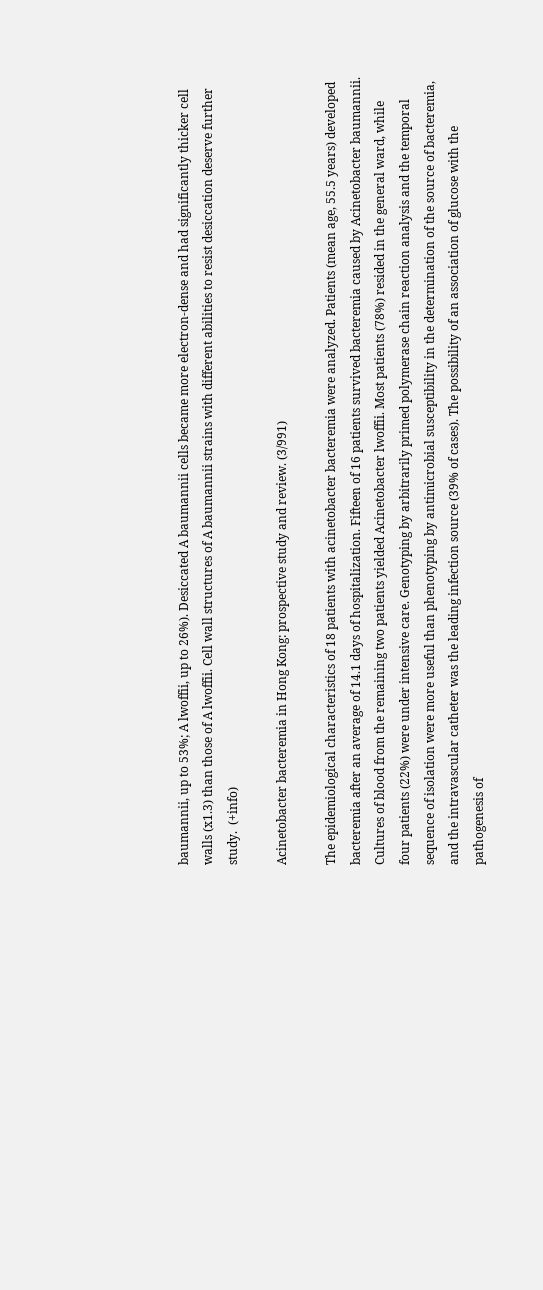baumannii, up to 53%; A lwoffii, up to 26%). Desiccated A baumannii cells became more electron-dense and had significantly thicker cell walls (x1.3) than those of A lwoffii. Cell wall structures of A baumannii strains with different abilities to resist desiccation deserve further study.  (+info)

Acinetobacter bacteremia in Hong Kong: prospective study and review. (3/991)

The epidemiological characteristics of 18 patients with acinetobacter bacteremia were analyzed. Patients (mean age, 55.5 years) developed bacteremia after an average of 14.1 days of hospitalization. Fifteen of 16 patients survived bacteremia caused by Acinetobacter baumannii. Cultures of blood from the remaining two patients yielded Acinetobacter lwoffii. Most patients (78%) resided in the general ward, while four patients (22%) were under intensive care. Genotyping by arbitrarily primed polymerase chain reaction analysis and the temporal sequence of isolation were more useful than phenotyping by antimicrobial susceptibility in the determination of the source of bacteremia, and the intravascular catheter was the leading infection source (39% of cases). The possibility of an association of glucose with the pathogenesis of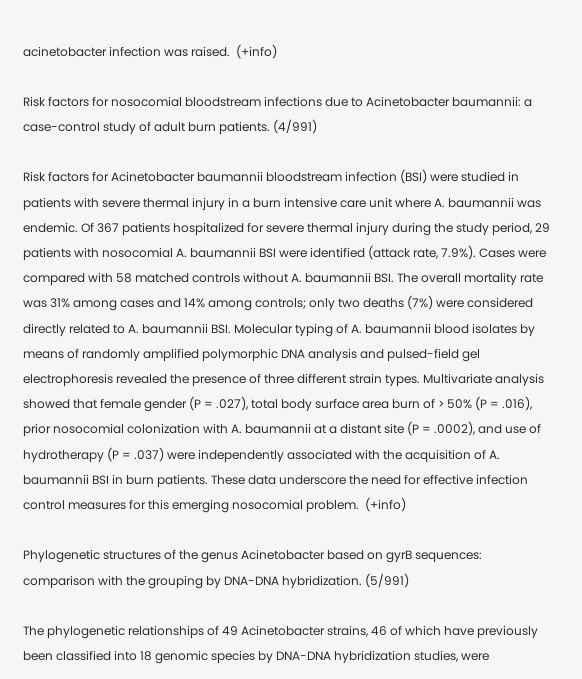acinetobacter infection was raised.  (+info)

Risk factors for nosocomial bloodstream infections due to Acinetobacter baumannii: a case-control study of adult burn patients. (4/991)

Risk factors for Acinetobacter baumannii bloodstream infection (BSI) were studied in patients with severe thermal injury in a burn intensive care unit where A. baumannii was endemic. Of 367 patients hospitalized for severe thermal injury during the study period, 29 patients with nosocomial A. baumannii BSI were identified (attack rate, 7.9%). Cases were compared with 58 matched controls without A. baumannii BSI. The overall mortality rate was 31% among cases and 14% among controls; only two deaths (7%) were considered directly related to A. baumannii BSI. Molecular typing of A. baumannii blood isolates by means of randomly amplified polymorphic DNA analysis and pulsed-field gel electrophoresis revealed the presence of three different strain types. Multivariate analysis showed that female gender (P = .027), total body surface area burn of > 50% (P = .016), prior nosocomial colonization with A. baumannii at a distant site (P = .0002), and use of hydrotherapy (P = .037) were independently associated with the acquisition of A. baumannii BSI in burn patients. These data underscore the need for effective infection control measures for this emerging nosocomial problem.  (+info)

Phylogenetic structures of the genus Acinetobacter based on gyrB sequences: comparison with the grouping by DNA-DNA hybridization. (5/991)

The phylogenetic relationships of 49 Acinetobacter strains, 46 of which have previously been classified into 18 genomic species by DNA-DNA hybridization studies, were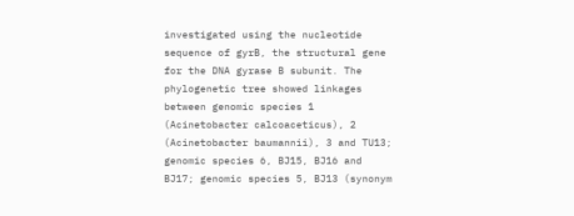investigated using the nucleotide sequence of gyrB, the structural gene for the DNA gyrase B subunit. The phylogenetic tree showed linkages between genomic species 1 (Acinetobacter calcoaceticus), 2 (Acinetobacter baumannii), 3 and TU13; genomic species 6, BJ15, BJ16 and BJ17; genomic species 5, BJ13 (synonym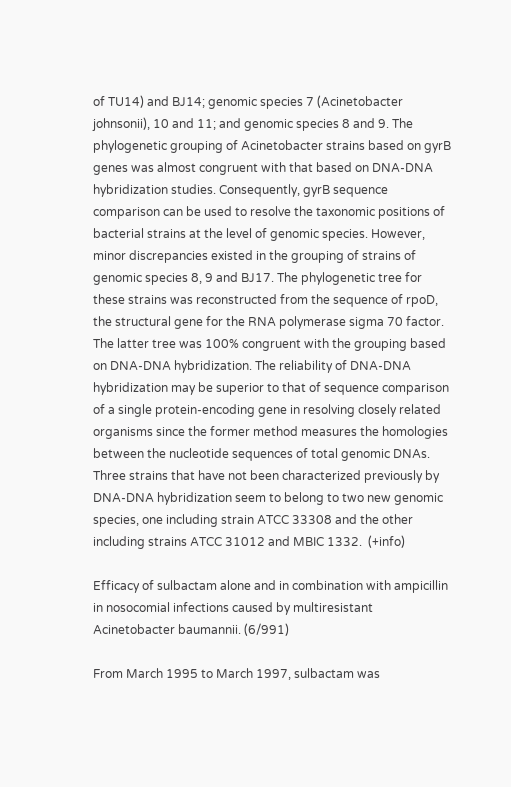of TU14) and BJ14; genomic species 7 (Acinetobacter johnsonii), 10 and 11; and genomic species 8 and 9. The phylogenetic grouping of Acinetobacter strains based on gyrB genes was almost congruent with that based on DNA-DNA hybridization studies. Consequently, gyrB sequence comparison can be used to resolve the taxonomic positions of bacterial strains at the level of genomic species. However, minor discrepancies existed in the grouping of strains of genomic species 8, 9 and BJ17. The phylogenetic tree for these strains was reconstructed from the sequence of rpoD, the structural gene for the RNA polymerase sigma 70 factor. The latter tree was 100% congruent with the grouping based on DNA-DNA hybridization. The reliability of DNA-DNA hybridization may be superior to that of sequence comparison of a single protein-encoding gene in resolving closely related organisms since the former method measures the homologies between the nucleotide sequences of total genomic DNAs. Three strains that have not been characterized previously by DNA-DNA hybridization seem to belong to two new genomic species, one including strain ATCC 33308 and the other including strains ATCC 31012 and MBIC 1332.  (+info)

Efficacy of sulbactam alone and in combination with ampicillin in nosocomial infections caused by multiresistant Acinetobacter baumannii. (6/991)

From March 1995 to March 1997, sulbactam was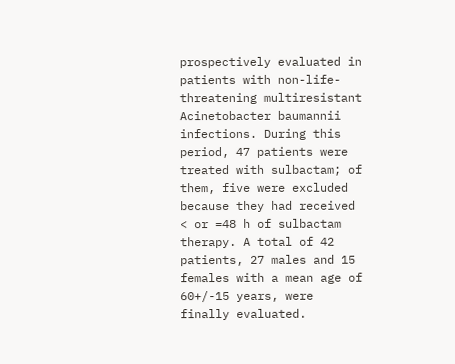prospectively evaluated in patients with non-life-threatening multiresistant Acinetobacter baumannii infections. During this period, 47 patients were treated with sulbactam; of them, five were excluded because they had received < or =48 h of sulbactam therapy. A total of 42 patients, 27 males and 15 females with a mean age of 60+/-15 years, were finally evaluated.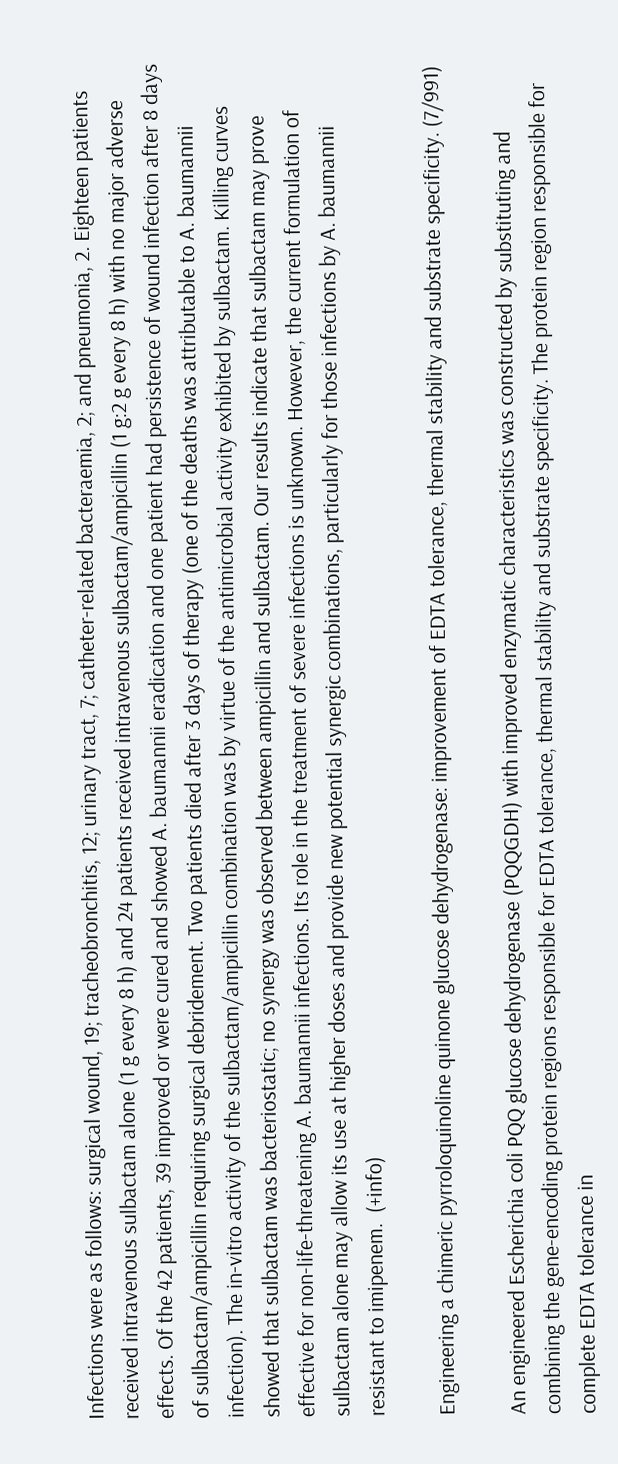Infections were as follows: surgical wound, 19; tracheobronchitis, 12; urinary tract, 7; catheter-related bacteraemia, 2; and pneumonia, 2. Eighteen patients received intravenous sulbactam alone (1 g every 8 h) and 24 patients received intravenous sulbactam/ampicillin (1 g:2 g every 8 h) with no major adverse effects. Of the 42 patients, 39 improved or were cured and showed A. baumannii eradication and one patient had persistence of wound infection after 8 days of sulbactam/ampicillin requiring surgical debridement. Two patients died after 3 days of therapy (one of the deaths was attributable to A. baumannii infection). The in-vitro activity of the sulbactam/ampicillin combination was by virtue of the antimicrobial activity exhibited by sulbactam. Killing curves showed that sulbactam was bacteriostatic; no synergy was observed between ampicillin and sulbactam. Our results indicate that sulbactam may prove effective for non-life-threatening A. baumannii infections. Its role in the treatment of severe infections is unknown. However, the current formulation of sulbactam alone may allow its use at higher doses and provide new potential synergic combinations, particularly for those infections by A. baumannii resistant to imipenem.  (+info)

Engineering a chimeric pyrroloquinoline quinone glucose dehydrogenase: improvement of EDTA tolerance, thermal stability and substrate specificity. (7/991)

An engineered Escherichia coli PQQ glucose dehydrogenase (PQQGDH) with improved enzymatic characteristics was constructed by substituting and combining the gene-encoding protein regions responsible for EDTA tolerance, thermal stability and substrate specificity. The protein region responsible for complete EDTA tolerance in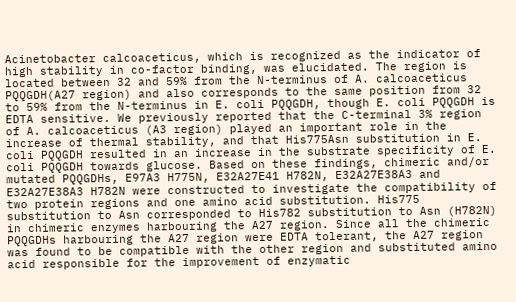Acinetobacter calcoaceticus, which is recognized as the indicator of high stability in co-factor binding, was elucidated. The region is located between 32 and 59% from the N-terminus of A. calcoaceticus PQQGDH(A27 region) and also corresponds to the same position from 32 to 59% from the N-terminus in E. coli PQQGDH, though E. coli PQQGDH is EDTA sensitive. We previously reported that the C-terminal 3% region of A. calcoaceticus (A3 region) played an important role in the increase of thermal stability, and that His775Asn substitution in E. coli PQQGDH resulted in an increase in the substrate specificity of E. coli PQQGDH towards glucose. Based on these findings, chimeric and/or mutated PQQGDHs, E97A3 H775N, E32A27E41 H782N, E32A27E38A3 and E32A27E38A3 H782N were constructed to investigate the compatibility of two protein regions and one amino acid substitution. His775 substitution to Asn corresponded to His782 substitution to Asn (H782N) in chimeric enzymes harbouring the A27 region. Since all the chimeric PQQGDHs harbouring the A27 region were EDTA tolerant, the A27 region was found to be compatible with the other region and substituted amino acid responsible for the improvement of enzymatic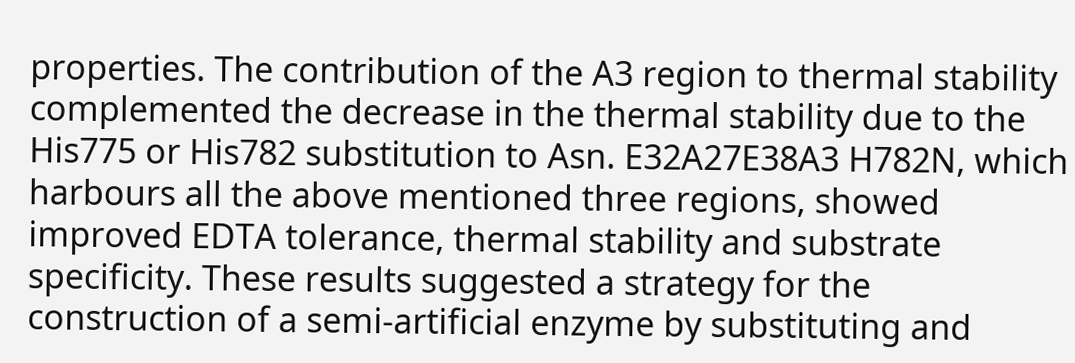properties. The contribution of the A3 region to thermal stability complemented the decrease in the thermal stability due to the His775 or His782 substitution to Asn. E32A27E38A3 H782N, which harbours all the above mentioned three regions, showed improved EDTA tolerance, thermal stability and substrate specificity. These results suggested a strategy for the construction of a semi-artificial enzyme by substituting and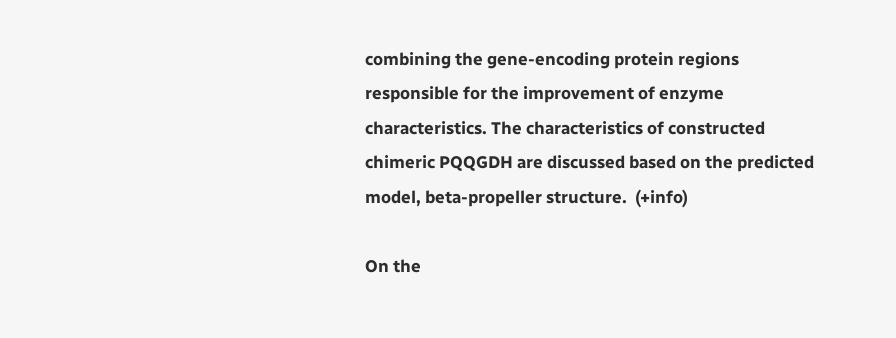combining the gene-encoding protein regions responsible for the improvement of enzyme characteristics. The characteristics of constructed chimeric PQQGDH are discussed based on the predicted model, beta-propeller structure.  (+info)

On the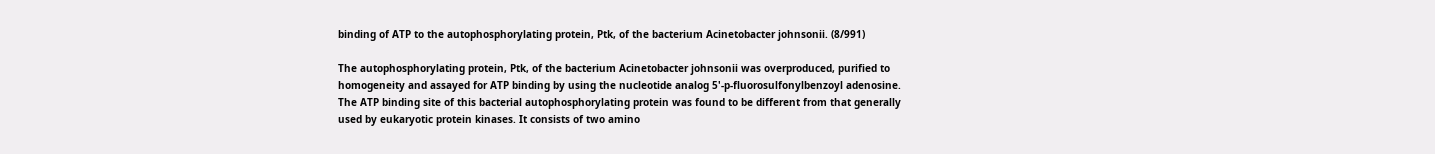binding of ATP to the autophosphorylating protein, Ptk, of the bacterium Acinetobacter johnsonii. (8/991)

The autophosphorylating protein, Ptk, of the bacterium Acinetobacter johnsonii was overproduced, purified to homogeneity and assayed for ATP binding by using the nucleotide analog 5'-p-fluorosulfonylbenzoyl adenosine. The ATP binding site of this bacterial autophosphorylating protein was found to be different from that generally used by eukaryotic protein kinases. It consists of two amino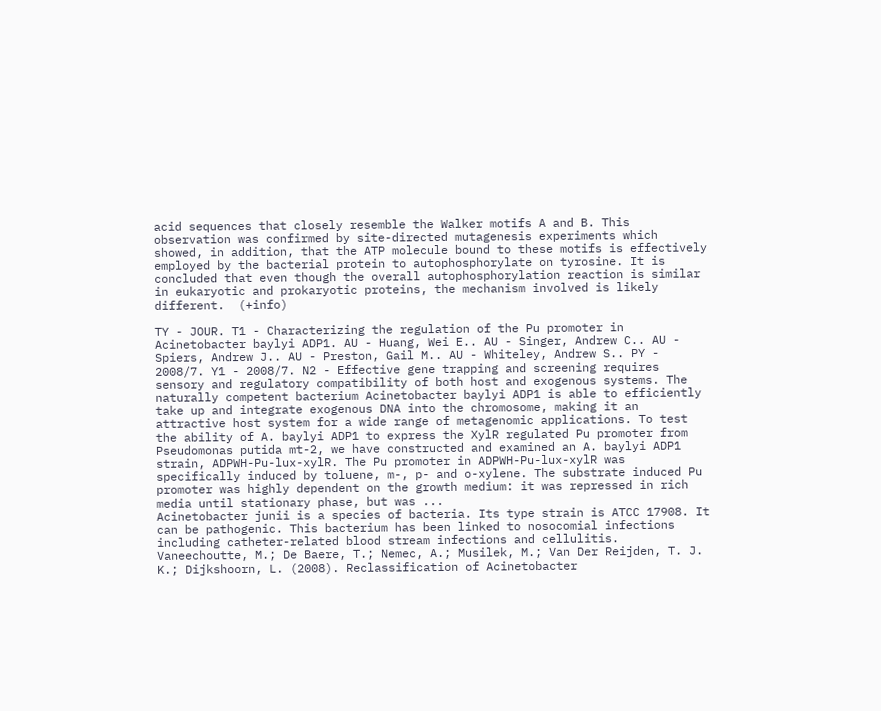acid sequences that closely resemble the Walker motifs A and B. This observation was confirmed by site-directed mutagenesis experiments which showed, in addition, that the ATP molecule bound to these motifs is effectively employed by the bacterial protein to autophosphorylate on tyrosine. It is concluded that even though the overall autophosphorylation reaction is similar in eukaryotic and prokaryotic proteins, the mechanism involved is likely different.  (+info)

TY - JOUR. T1 - Characterizing the regulation of the Pu promoter in Acinetobacter baylyi ADP1. AU - Huang, Wei E.. AU - Singer, Andrew C.. AU - Spiers, Andrew J.. AU - Preston, Gail M.. AU - Whiteley, Andrew S.. PY - 2008/7. Y1 - 2008/7. N2 - Effective gene trapping and screening requires sensory and regulatory compatibility of both host and exogenous systems. The naturally competent bacterium Acinetobacter baylyi ADP1 is able to efficiently take up and integrate exogenous DNA into the chromosome, making it an attractive host system for a wide range of metagenomic applications. To test the ability of A. baylyi ADP1 to express the XylR regulated Pu promoter from Pseudomonas putida mt-2, we have constructed and examined an A. baylyi ADP1 strain, ADPWH-Pu-lux-xylR. The Pu promoter in ADPWH-Pu-lux-xylR was specifically induced by toluene, m-, p- and o-xylene. The substrate induced Pu promoter was highly dependent on the growth medium: it was repressed in rich media until stationary phase, but was ...
Acinetobacter junii is a species of bacteria. Its type strain is ATCC 17908. It can be pathogenic. This bacterium has been linked to nosocomial infections including catheter-related blood stream infections and cellulitis. Vaneechoutte, M.; De Baere, T.; Nemec, A.; Musilek, M.; Van Der Reijden, T. J. K.; Dijkshoorn, L. (2008). Reclassification of Acinetobacter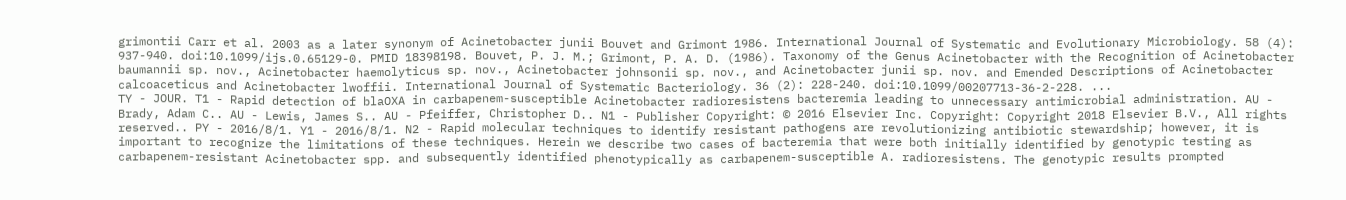grimontii Carr et al. 2003 as a later synonym of Acinetobacter junii Bouvet and Grimont 1986. International Journal of Systematic and Evolutionary Microbiology. 58 (4): 937-940. doi:10.1099/ijs.0.65129-0. PMID 18398198. Bouvet, P. J. M.; Grimont, P. A. D. (1986). Taxonomy of the Genus Acinetobacter with the Recognition of Acinetobacter baumannii sp. nov., Acinetobacter haemolyticus sp. nov., Acinetobacter johnsonii sp. nov., and Acinetobacter junii sp. nov. and Emended Descriptions of Acinetobacter calcoaceticus and Acinetobacter lwoffii. International Journal of Systematic Bacteriology. 36 (2): 228-240. doi:10.1099/00207713-36-2-228. ...
TY - JOUR. T1 - Rapid detection of blaOXA in carbapenem-susceptible Acinetobacter radioresistens bacteremia leading to unnecessary antimicrobial administration. AU - Brady, Adam C.. AU - Lewis, James S.. AU - Pfeiffer, Christopher D.. N1 - Publisher Copyright: © 2016 Elsevier Inc. Copyright: Copyright 2018 Elsevier B.V., All rights reserved.. PY - 2016/8/1. Y1 - 2016/8/1. N2 - Rapid molecular techniques to identify resistant pathogens are revolutionizing antibiotic stewardship; however, it is important to recognize the limitations of these techniques. Herein we describe two cases of bacteremia that were both initially identified by genotypic testing as carbapenem-resistant Acinetobacter spp. and subsequently identified phenotypically as carbapenem-susceptible A. radioresistens. The genotypic results prompted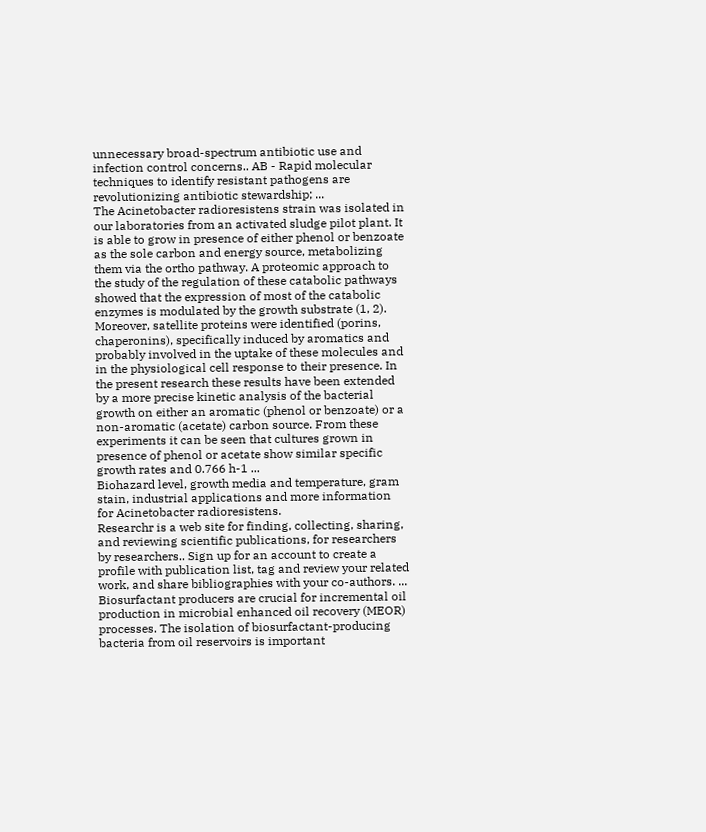unnecessary broad-spectrum antibiotic use and infection control concerns.. AB - Rapid molecular techniques to identify resistant pathogens are revolutionizing antibiotic stewardship; ...
The Acinetobacter radioresistens strain was isolated in our laboratories from an activated sludge pilot plant. It is able to grow in presence of either phenol or benzoate as the sole carbon and energy source, metabolizing them via the ortho pathway. A proteomic approach to the study of the regulation of these catabolic pathways showed that the expression of most of the catabolic enzymes is modulated by the growth substrate (1, 2). Moreover, satellite proteins were identified (porins, chaperonins), specifically induced by aromatics and probably involved in the uptake of these molecules and in the physiological cell response to their presence. In the present research these results have been extended by a more precise kinetic analysis of the bacterial growth on either an aromatic (phenol or benzoate) or a non-aromatic (acetate) carbon source. From these experiments it can be seen that cultures grown in presence of phenol or acetate show similar specific growth rates and 0.766 h-1 ...
Biohazard level, growth media and temperature, gram stain, industrial applications and more information for Acinetobacter radioresistens.
Researchr is a web site for finding, collecting, sharing, and reviewing scientific publications, for researchers by researchers.. Sign up for an account to create a profile with publication list, tag and review your related work, and share bibliographies with your co-authors. ...
Biosurfactant producers are crucial for incremental oil production in microbial enhanced oil recovery (MEOR) processes. The isolation of biosurfactant-producing bacteria from oil reservoirs is important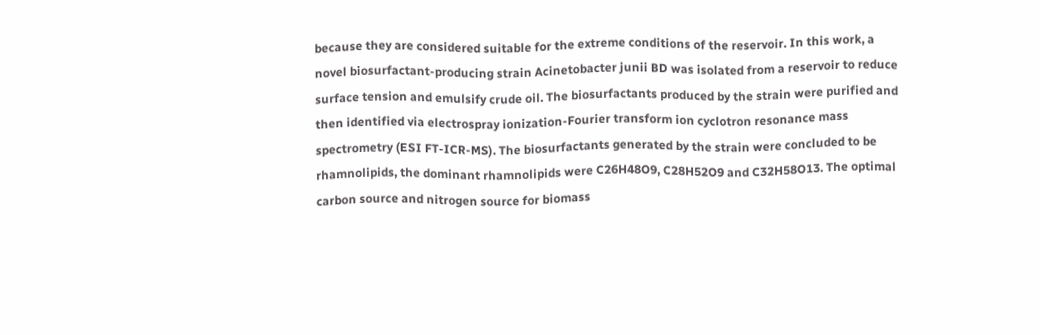because they are considered suitable for the extreme conditions of the reservoir. In this work, a novel biosurfactant-producing strain Acinetobacter junii BD was isolated from a reservoir to reduce surface tension and emulsify crude oil. The biosurfactants produced by the strain were purified and then identified via electrospray ionization-Fourier transform ion cyclotron resonance mass spectrometry (ESI FT-ICR-MS). The biosurfactants generated by the strain were concluded to be rhamnolipids, the dominant rhamnolipids were C26H48O9, C28H52O9 and C32H58O13. The optimal carbon source and nitrogen source for biomass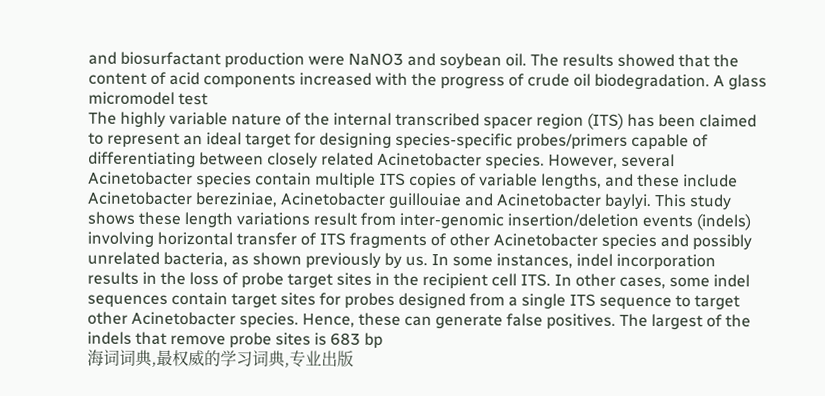and biosurfactant production were NaNO3 and soybean oil. The results showed that the content of acid components increased with the progress of crude oil biodegradation. A glass micromodel test
The highly variable nature of the internal transcribed spacer region (ITS) has been claimed to represent an ideal target for designing species-specific probes/primers capable of differentiating between closely related Acinetobacter species. However, several Acinetobacter species contain multiple ITS copies of variable lengths, and these include Acinetobacter bereziniae, Acinetobacter guillouiae and Acinetobacter baylyi. This study shows these length variations result from inter-genomic insertion/deletion events (indels) involving horizontal transfer of ITS fragments of other Acinetobacter species and possibly unrelated bacteria, as shown previously by us. In some instances, indel incorporation results in the loss of probe target sites in the recipient cell ITS. In other cases, some indel sequences contain target sites for probes designed from a single ITS sequence to target other Acinetobacter species. Hence, these can generate false positives. The largest of the indels that remove probe sites is 683 bp
海词词典,最权威的学习词典,专业出版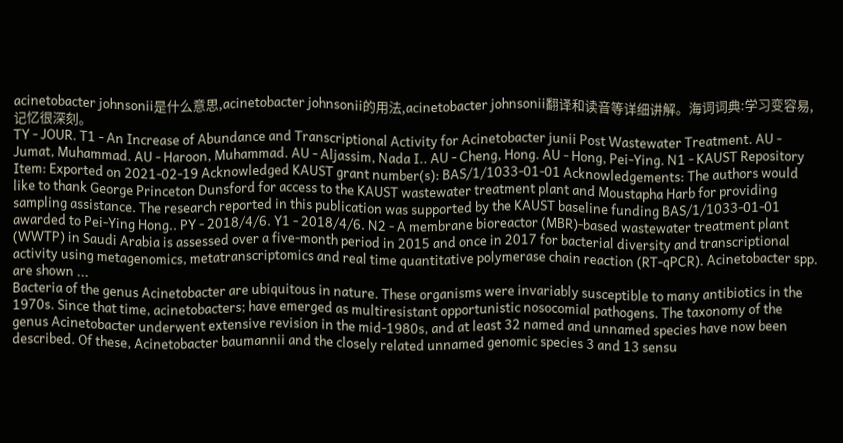acinetobacter johnsonii是什么意思,acinetobacter johnsonii的用法,acinetobacter johnsonii翻译和读音等详细讲解。海词词典:学习变容易,记忆很深刻。
TY - JOUR. T1 - An Increase of Abundance and Transcriptional Activity for Acinetobacter junii Post Wastewater Treatment. AU - Jumat, Muhammad. AU - Haroon, Muhammad. AU - Aljassim, Nada I.. AU - Cheng, Hong. AU - Hong, Pei-Ying. N1 - KAUST Repository Item: Exported on 2021-02-19 Acknowledged KAUST grant number(s): BAS/1/1033-01-01 Acknowledgements: The authors would like to thank George Princeton Dunsford for access to the KAUST wastewater treatment plant and Moustapha Harb for providing sampling assistance. The research reported in this publication was supported by the KAUST baseline funding BAS/1/1033-01-01 awarded to Pei-Ying Hong.. PY - 2018/4/6. Y1 - 2018/4/6. N2 - A membrane bioreactor (MBR)-based wastewater treatment plant (WWTP) in Saudi Arabia is assessed over a five-month period in 2015 and once in 2017 for bacterial diversity and transcriptional activity using metagenomics, metatranscriptomics and real time quantitative polymerase chain reaction (RT-qPCR). Acinetobacter spp. are shown ...
Bacteria of the genus Acinetobacter are ubiquitous in nature. These organisms were invariably susceptible to many antibiotics in the 1970s. Since that time, acinetobacters; have emerged as multiresistant opportunistic nosocomial pathogens. The taxonomy of the genus Acinetobacter underwent extensive revision in the mid-1980s, and at least 32 named and unnamed species have now been described. Of these, Acinetobacter baumannii and the closely related unnamed genomic species 3 and 13 sensu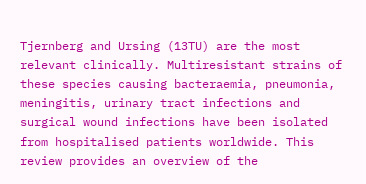Tjernberg and Ursing (13TU) are the most relevant clinically. Multiresistant strains of these species causing bacteraemia, pneumonia, meningitis, urinary tract infections and surgical wound infections have been isolated from hospitalised patients worldwide. This review provides an overview of the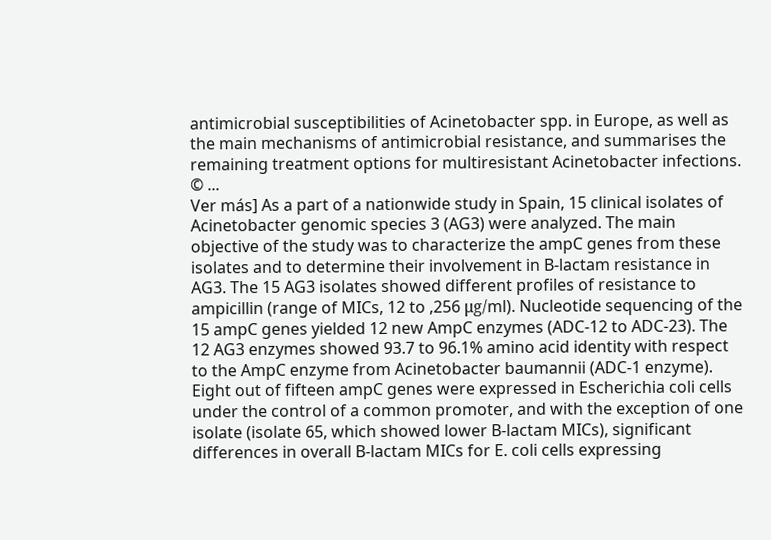antimicrobial susceptibilities of Acinetobacter spp. in Europe, as well as the main mechanisms of antimicrobial resistance, and summarises the remaining treatment options for multiresistant Acinetobacter infections. © ...
Ver más] As a part of a nationwide study in Spain, 15 clinical isolates of Acinetobacter genomic species 3 (AG3) were analyzed. The main objective of the study was to characterize the ampC genes from these isolates and to determine their involvement in B-lactam resistance in AG3. The 15 AG3 isolates showed different profiles of resistance to ampicillin (range of MICs, 12 to ,256 μg/ml). Nucleotide sequencing of the 15 ampC genes yielded 12 new AmpC enzymes (ADC-12 to ADC-23). The 12 AG3 enzymes showed 93.7 to 96.1% amino acid identity with respect to the AmpC enzyme from Acinetobacter baumannii (ADC-1 enzyme). Eight out of fifteen ampC genes were expressed in Escherichia coli cells under the control of a common promoter, and with the exception of one isolate (isolate 65, which showed lower B-lactam MICs), significant differences in overall B-lactam MICs for E. coli cells expressing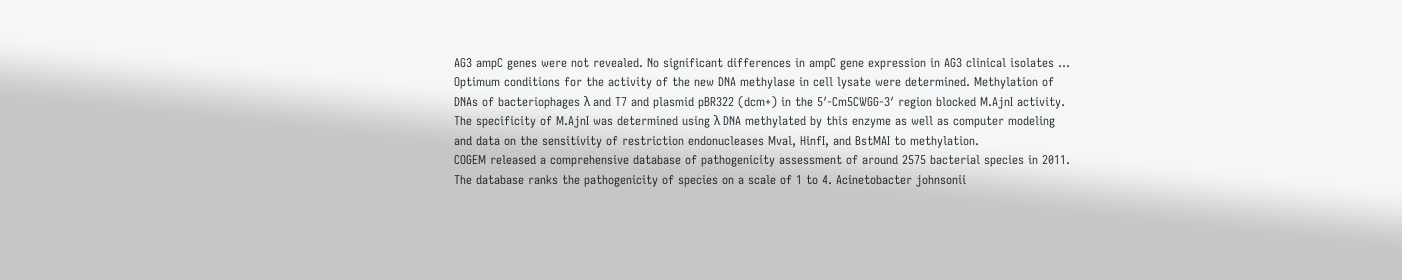AG3 ampC genes were not revealed. No significant differences in ampC gene expression in AG3 clinical isolates ...
Optimum conditions for the activity of the new DNA methylase in cell lysate were determined. Methylation of DNAs of bacteriophages λ and T7 and plasmid pBR322 (dcm+) in the 5′-Cm5CWGG-3′ region blocked M.AjnI activity. The specificity of M.AjnI was determined using λ DNA methylated by this enzyme as well as computer modeling and data on the sensitivity of restriction endonucleases Mval, HinfI, and BstMAI to methylation.
COGEM released a comprehensive database of pathogenicity assessment of around 2575 bacterial species in 2011. The database ranks the pathogenicity of species on a scale of 1 to 4. Acinetobacter johnsonii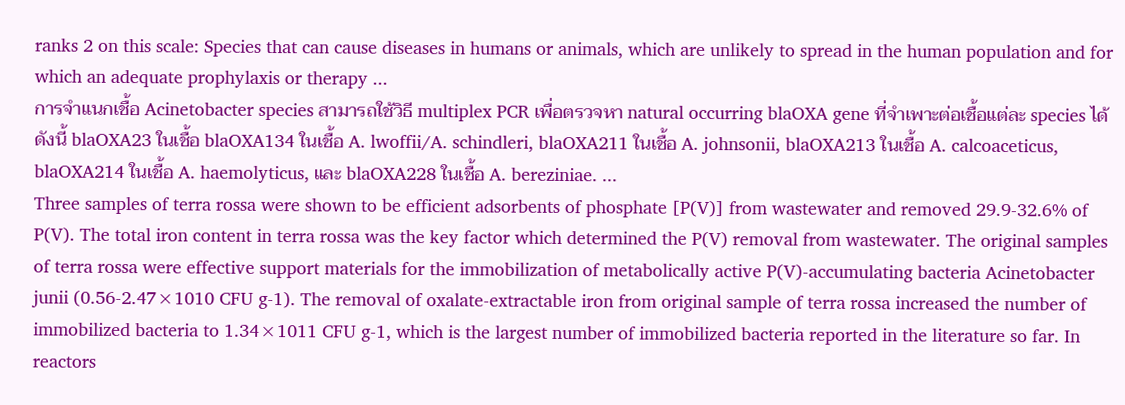ranks 2 on this scale: Species that can cause diseases in humans or animals, which are unlikely to spread in the human population and for which an adequate prophylaxis or therapy ...
การจำแนกเชื้อ Acinetobacter species สามารถใช้วิธี multiplex PCR เพื่อตรวจหา natural occurring blaOXA gene ที่จำเพาะต่อเชื้อแต่ละ species ได้ ดังนี้ blaOXA23 ในเชื้อ blaOXA134 ในเชื้อ A. lwoffii/A. schindleri, blaOXA211 ในเชื้อ A. johnsonii, blaOXA213 ในเชื้อ A. calcoaceticus, blaOXA214 ในเชื้อ A. haemolyticus, และ blaOXA228 ในเชื้อ A. bereziniae. ...
Three samples of terra rossa were shown to be efficient adsorbents of phosphate [P(V)] from wastewater and removed 29.9-32.6% of P(V). The total iron content in terra rossa was the key factor which determined the P(V) removal from wastewater. The original samples of terra rossa were effective support materials for the immobilization of metabolically active P(V)-accumulating bacteria Acinetobacter junii (0.56-2.47×1010 CFU g-1). The removal of oxalate-extractable iron from original sample of terra rossa increased the number of immobilized bacteria to 1.34×1011 CFU g-1, which is the largest number of immobilized bacteria reported in the literature so far. In reactors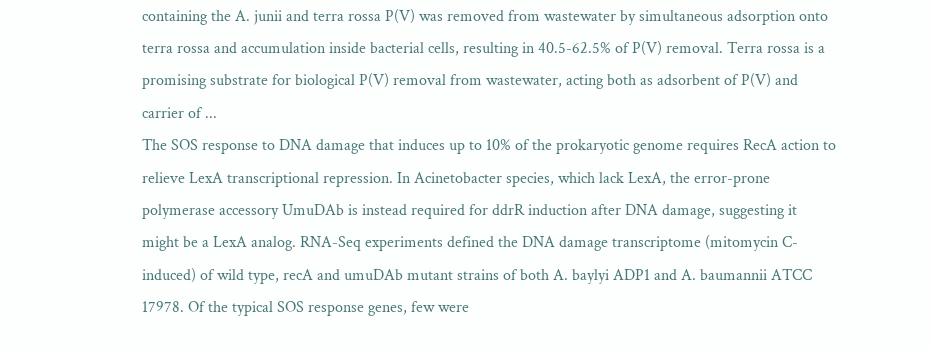containing the A. junii and terra rossa P(V) was removed from wastewater by simultaneous adsorption onto terra rossa and accumulation inside bacterial cells, resulting in 40.5-62.5% of P(V) removal. Terra rossa is a promising substrate for biological P(V) removal from wastewater, acting both as adsorbent of P(V) and carrier of ...
The SOS response to DNA damage that induces up to 10% of the prokaryotic genome requires RecA action to relieve LexA transcriptional repression. In Acinetobacter species, which lack LexA, the error-prone polymerase accessory UmuDAb is instead required for ddrR induction after DNA damage, suggesting it might be a LexA analog. RNA-Seq experiments defined the DNA damage transcriptome (mitomycin C-induced) of wild type, recA and umuDAb mutant strains of both A. baylyi ADP1 and A. baumannii ATCC 17978. Of the typical SOS response genes, few were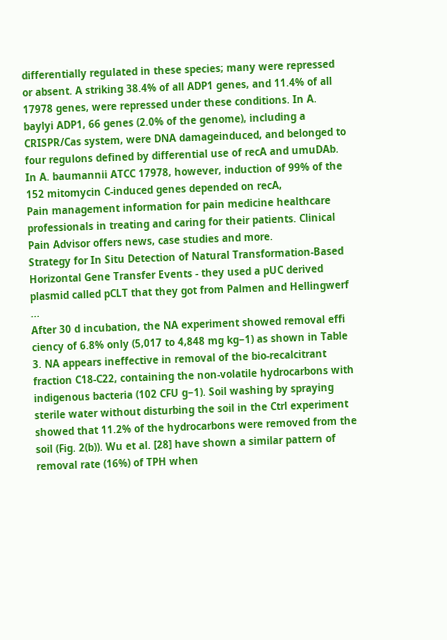differentially regulated in these species; many were repressed or absent. A striking 38.4% of all ADP1 genes, and 11.4% of all 17978 genes, were repressed under these conditions. In A. baylyi ADP1, 66 genes (2.0% of the genome), including a CRISPR/Cas system, were DNA damageinduced, and belonged to four regulons defined by differential use of recA and umuDAb. In A. baumannii ATCC 17978, however, induction of 99% of the 152 mitomycin C-induced genes depended on recA,
Pain management information for pain medicine healthcare professionals in treating and caring for their patients. Clinical Pain Advisor offers news, case studies and more.
Strategy for In Situ Detection of Natural Transformation-Based Horizontal Gene Transfer Events - they used a pUC derived plasmid called pCLT that they got from Palmen and Hellingwerf ...
After 30 d incubation, the NA experiment showed removal effi ciency of 6.8% only (5,017 to 4,848 mg kg−1) as shown in Table 3. NA appears ineffective in removal of the bio-recalcitrant fraction C18-C22, containing the non-volatile hydrocarbons with indigenous bacteria (102 CFU g−1). Soil washing by spraying sterile water without disturbing the soil in the Ctrl experiment showed that 11.2% of the hydrocarbons were removed from the soil (Fig. 2(b)). Wu et al. [28] have shown a similar pattern of removal rate (16%) of TPH when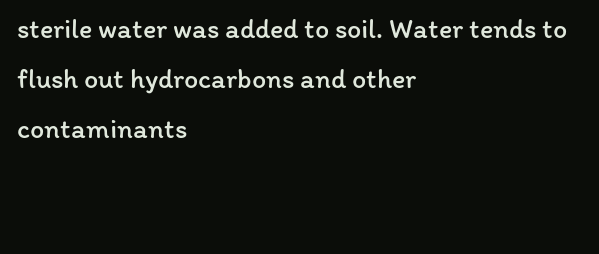sterile water was added to soil. Water tends to flush out hydrocarbons and other contaminants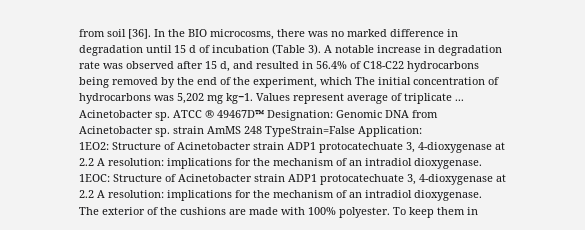from soil [36]. In the BIO microcosms, there was no marked difference in degradation until 15 d of incubation (Table 3). A notable increase in degradation rate was observed after 15 d, and resulted in 56.4% of C18-C22 hydrocarbons being removed by the end of the experiment, which The initial concentration of hydrocarbons was 5,202 mg kg−1. Values represent average of triplicate ...
Acinetobacter sp. ATCC ® 49467D™ Designation: Genomic DNA from Acinetobacter sp. strain AmMS 248 TypeStrain=False Application:
1EO2: Structure of Acinetobacter strain ADP1 protocatechuate 3, 4-dioxygenase at 2.2 A resolution: implications for the mechanism of an intradiol dioxygenase.
1EOC: Structure of Acinetobacter strain ADP1 protocatechuate 3, 4-dioxygenase at 2.2 A resolution: implications for the mechanism of an intradiol dioxygenase.
The exterior of the cushions are made with 100% polyester. To keep them in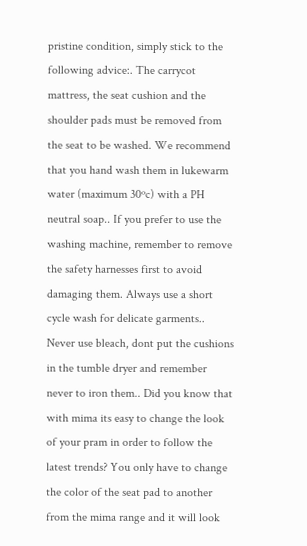pristine condition, simply stick to the following advice:. The carrycot mattress, the seat cushion and the shoulder pads must be removed from the seat to be washed. We recommend that you hand wash them in lukewarm water (maximum 30ºc) with a PH neutral soap.. If you prefer to use the washing machine, remember to remove the safety harnesses first to avoid damaging them. Always use a short cycle wash for delicate garments.. Never use bleach, dont put the cushions in the tumble dryer and remember never to iron them.. Did you know that with mima its easy to change the look of your pram in order to follow the latest trends? You only have to change the color of the seat pad to another from the mima range and it will look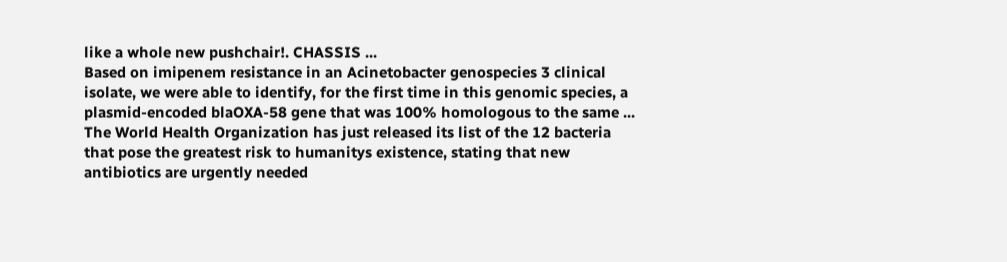like a whole new pushchair!. CHASSIS ...
Based on imipenem resistance in an Acinetobacter genospecies 3 clinical isolate, we were able to identify, for the first time in this genomic species, a plasmid-encoded blaOXA-58 gene that was 100% homologous to the same ...
The World Health Organization has just released its list of the 12 bacteria that pose the greatest risk to humanitys existence, stating that new antibiotics are urgently needed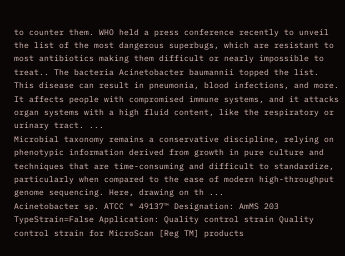to counter them. WHO held a press conference recently to unveil the list of the most dangerous superbugs, which are resistant to most antibiotics making them difficult or nearly impossible to treat.. The bacteria Acinetobacter baumannii topped the list. This disease can result in pneumonia, blood infections, and more. It affects people with compromised immune systems, and it attacks organ systems with a high fluid content, like the respiratory or urinary tract. ...
Microbial taxonomy remains a conservative discipline, relying on phenotypic information derived from growth in pure culture and techniques that are time-consuming and difficult to standardize, particularly when compared to the ease of modern high-throughput genome sequencing. Here, drawing on th ...
Acinetobacter sp. ATCC ® 49137™ Designation: AmMS 203 TypeStrain=False Application: Quality control strain Quality control strain for MicroScan [Reg TM] products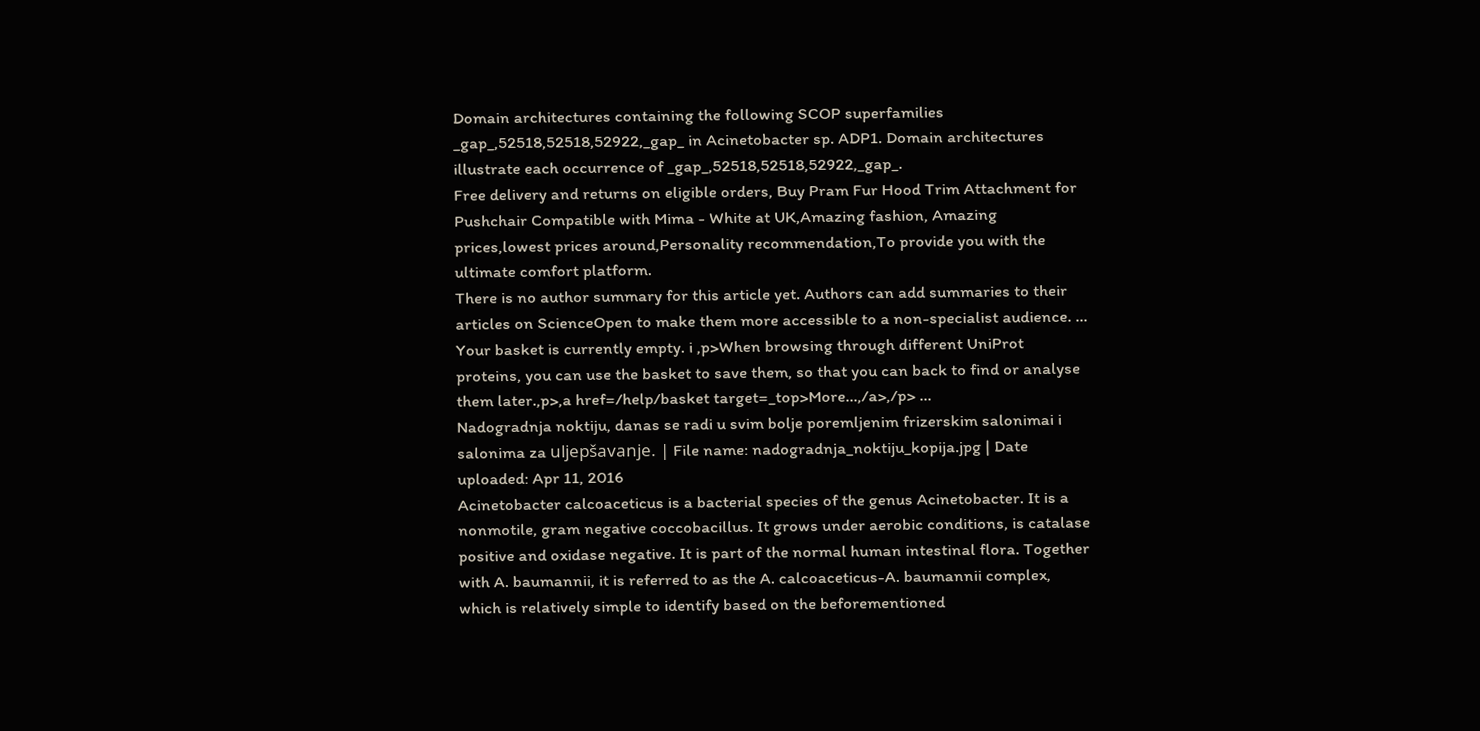Domain architectures containing the following SCOP superfamilies _gap_,52518,52518,52922,_gap_ in Acinetobacter sp. ADP1. Domain architectures illustrate each occurrence of _gap_,52518,52518,52922,_gap_.
Free delivery and returns on eligible orders, Buy Pram Fur Hood Trim Attachment for Pushchair Compatible with Mima - White at UK,Amazing fashion, Amazing prices,lowest prices around,Personality recommendation,To provide you with the ultimate comfort platform.
There is no author summary for this article yet. Authors can add summaries to their articles on ScienceOpen to make them more accessible to a non-specialist audience. ...
Your basket is currently empty. i ,p>When browsing through different UniProt proteins, you can use the basket to save them, so that you can back to find or analyse them later.,p>,a href=/help/basket target=_top>More...,/a>,/p> ...
Nadogradnja noktiju, danas se radi u svim bolje poremljenim frizerskim salonimai i salonima za uljepšavanje. | File name: nadogradnja_noktiju_kopija.jpg | Date uploaded: Apr 11, 2016
Acinetobacter calcoaceticus is a bacterial species of the genus Acinetobacter. It is a nonmotile, gram negative coccobacillus. It grows under aerobic conditions, is catalase positive and oxidase negative. It is part of the normal human intestinal flora. Together with A. baumannii, it is referred to as the A. calcoaceticus-A. baumannii complex, which is relatively simple to identify based on the beforementioned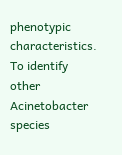phenotypic characteristics. To identify other Acinetobacter species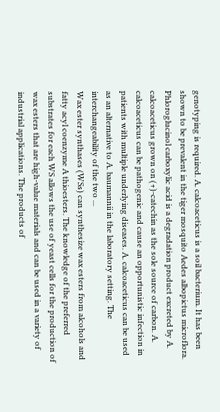genotyping is required. A. calcoaceticus is a soil bacterium. It has been shown to be prevalent in the tiger mosquito Aedes albopictus microflora. Phloroglucinol carboxylic acid is a degradation product excreted by A. calcoaceticus grown on (+)-catechin as the sole source of carbon. A. calcoaceticus can be pathogenic and cause an opportunistic infection in patients with multiple underlying diseases. A. calcoaceticus can be used as an alternative to A. baumannii in the laboratory setting. The interchangeability of the two ...
Wax ester synthases (WSs) can synthesize wax esters from alcohols and fatty acyl coenzyme A thioesters. The knowledge of the preferred substrates for each WS allows the use of yeast cells for the production of wax esters that are high-value materials and can be used in a variety of industrial applications. The products of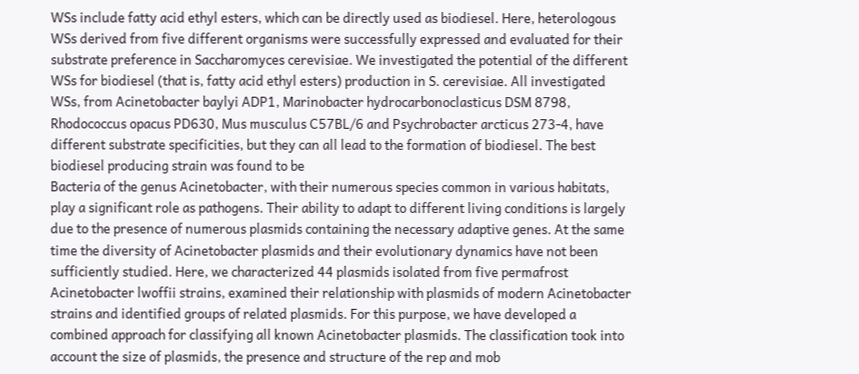WSs include fatty acid ethyl esters, which can be directly used as biodiesel. Here, heterologous WSs derived from five different organisms were successfully expressed and evaluated for their substrate preference in Saccharomyces cerevisiae. We investigated the potential of the different WSs for biodiesel (that is, fatty acid ethyl esters) production in S. cerevisiae. All investigated WSs, from Acinetobacter baylyi ADP1, Marinobacter hydrocarbonoclasticus DSM 8798, Rhodococcus opacus PD630, Mus musculus C57BL/6 and Psychrobacter arcticus 273-4, have different substrate specificities, but they can all lead to the formation of biodiesel. The best biodiesel producing strain was found to be
Bacteria of the genus Acinetobacter, with their numerous species common in various habitats, play a significant role as pathogens. Their ability to adapt to different living conditions is largely due to the presence of numerous plasmids containing the necessary adaptive genes. At the same time the diversity of Acinetobacter plasmids and their evolutionary dynamics have not been sufficiently studied. Here, we characterized 44 plasmids isolated from five permafrost Acinetobacter lwoffii strains, examined their relationship with plasmids of modern Acinetobacter strains and identified groups of related plasmids. For this purpose, we have developed a combined approach for classifying all known Acinetobacter plasmids. The classification took into account the size of plasmids, the presence and structure of the rep and mob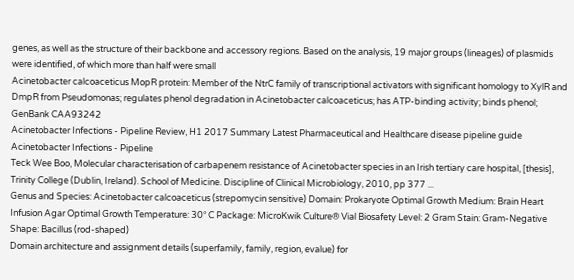genes, as well as the structure of their backbone and accessory regions. Based on the analysis, 19 major groups (lineages) of plasmids were identified, of which more than half were small
Acinetobacter calcoaceticus MopR protein: Member of the NtrC family of transcriptional activators with significant homology to XylR and DmpR from Pseudomonas; regulates phenol degradation in Acinetobacter calcoaceticus; has ATP-binding activity; binds phenol; GenBank CAA93242
Acinetobacter Infections - Pipeline Review, H1 2017 Summary Latest Pharmaceutical and Healthcare disease pipeline guide Acinetobacter Infections - Pipeline
Teck Wee Boo, Molecular characterisation of carbapenem resistance of Acinetobacter species in an Irish tertiary care hospital, [thesis], Trinity College (Dublin, Ireland). School of Medicine. Discipline of Clinical Microbiology, 2010, pp 377 ...
Genus and Species: Acinetobacter calcoaceticus (strepomycin sensitive) Domain: Prokaryote Optimal Growth Medium: Brain Heart Infusion Agar Optimal Growth Temperature: 30° C Package: MicroKwik Culture® Vial Biosafety Level: 2 Gram Stain: Gram-Negative Shape: Bacillus (rod-shaped)
Domain architecture and assignment details (superfamily, family, region, evalue) for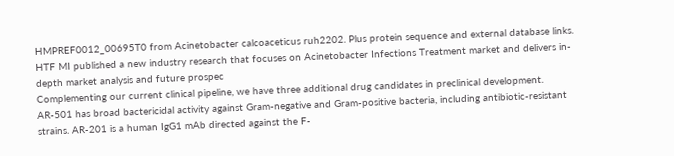HMPREF0012_00695T0 from Acinetobacter calcoaceticus ruh2202. Plus protein sequence and external database links.
HTF MI published a new industry research that focuses on Acinetobacter Infections Treatment market and delivers in-depth market analysis and future prospec
Complementing our current clinical pipeline, we have three additional drug candidates in preclinical development. AR-501 has broad bactericidal activity against Gram-negative and Gram-positive bacteria, including antibiotic-resistant strains. AR-201 is a human IgG1 mAb directed against the F-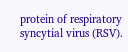protein of respiratory syncytial virus (RSV).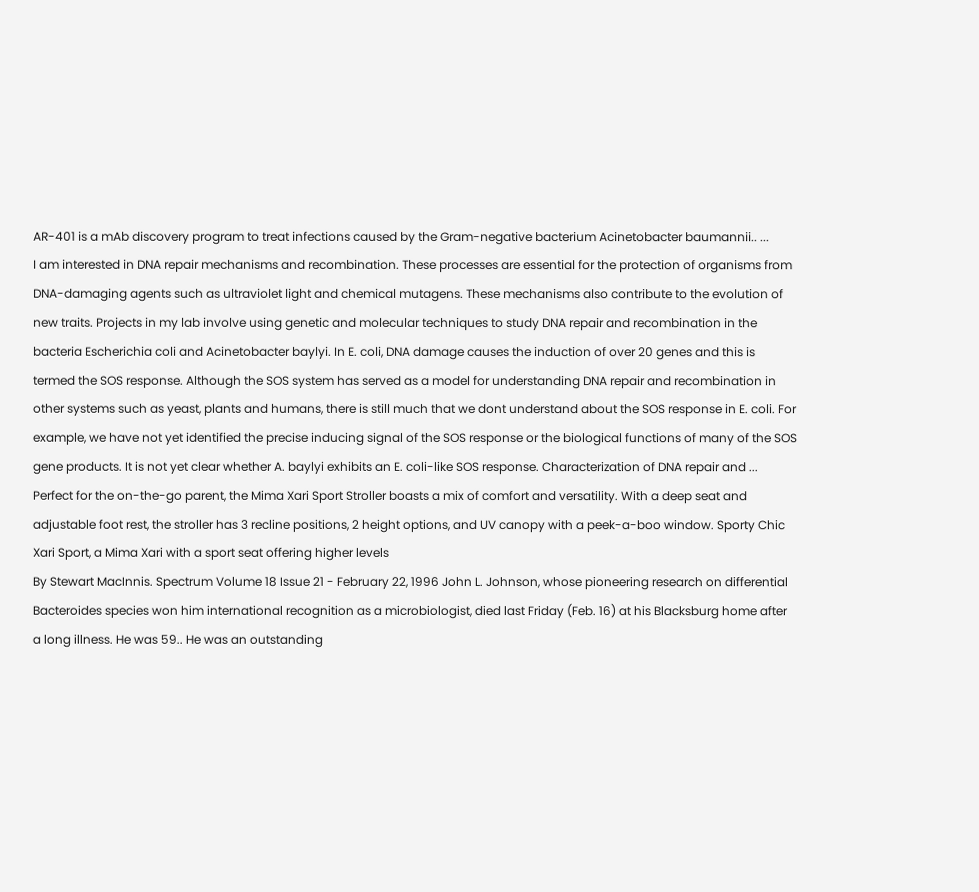AR-401 is a mAb discovery program to treat infections caused by the Gram-negative bacterium Acinetobacter baumannii.. ...
I am interested in DNA repair mechanisms and recombination. These processes are essential for the protection of organisms from DNA-damaging agents such as ultraviolet light and chemical mutagens. These mechanisms also contribute to the evolution of new traits. Projects in my lab involve using genetic and molecular techniques to study DNA repair and recombination in the bacteria Escherichia coli and Acinetobacter baylyi. In E. coli, DNA damage causes the induction of over 20 genes and this is termed the SOS response. Although the SOS system has served as a model for understanding DNA repair and recombination in other systems such as yeast, plants and humans, there is still much that we dont understand about the SOS response in E. coli. For example, we have not yet identified the precise inducing signal of the SOS response or the biological functions of many of the SOS gene products. It is not yet clear whether A. baylyi exhibits an E. coli-like SOS response. Characterization of DNA repair and ...
Perfect for the on-the-go parent, the Mima Xari Sport Stroller boasts a mix of comfort and versatility. With a deep seat and adjustable foot rest, the stroller has 3 recline positions, 2 height options, and UV canopy with a peek-a-boo window. Sporty Chic Xari Sport, a Mima Xari with a sport seat offering higher levels
By Stewart MacInnis. Spectrum Volume 18 Issue 21 - February 22, 1996 John L. Johnson, whose pioneering research on differential Bacteroides species won him international recognition as a microbiologist, died last Friday (Feb. 16) at his Blacksburg home after a long illness. He was 59.. He was an outstanding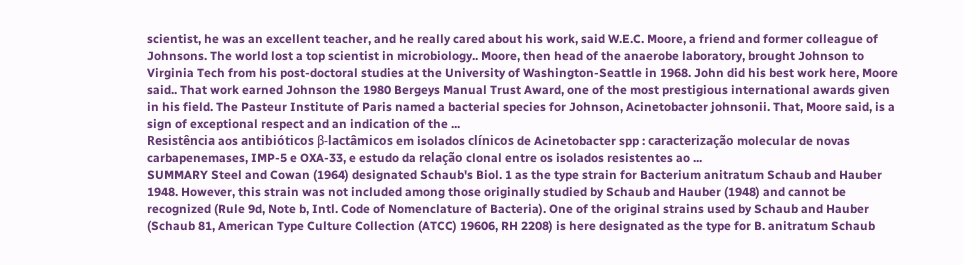scientist, he was an excellent teacher, and he really cared about his work, said W.E.C. Moore, a friend and former colleague of Johnsons. The world lost a top scientist in microbiology.. Moore, then head of the anaerobe laboratory, brought Johnson to Virginia Tech from his post-doctoral studies at the University of Washington-Seattle in 1968. John did his best work here, Moore said.. That work earned Johnson the 1980 Bergeys Manual Trust Award, one of the most prestigious international awards given in his field. The Pasteur Institute of Paris named a bacterial species for Johnson, Acinetobacter johnsonii. That, Moore said, is a sign of exceptional respect and an indication of the ...
Resistência aos antibióticos β-lactâmicos em isolados clínicos de Acinetobacter spp : caracterização molecular de novas carbapenemases, IMP-5 e OXA-33, e estudo da relação clonal entre os isolados resistentes ao ...
SUMMARY Steel and Cowan (1964) designated Schaub's Biol. 1 as the type strain for Bacterium anitratum Schaub and Hauber 1948. However, this strain was not included among those originally studied by Schaub and Hauber (1948) and cannot be recognized (Rule 9d, Note b, Intl. Code of Nomenclature of Bacteria). One of the original strains used by Schaub and Hauber (Schaub 81, American Type Culture Collection (ATCC) 19606, RH 2208) is here designated as the type for B. anitratum Schaub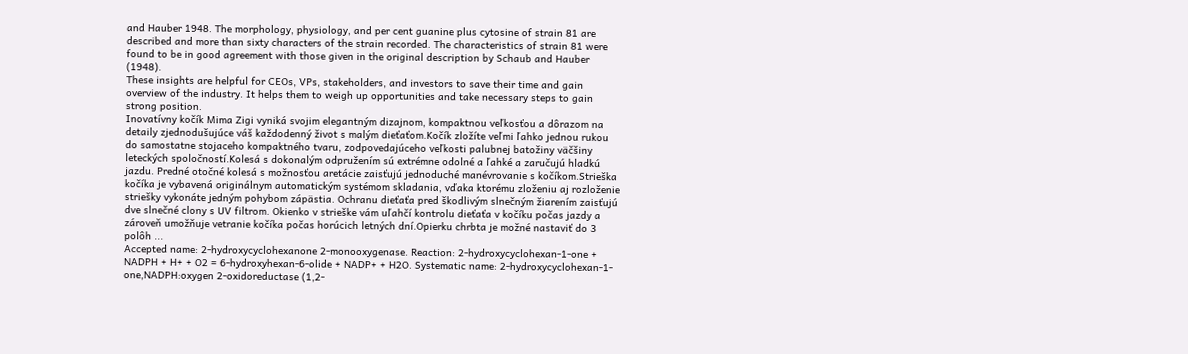and Hauber 1948. The morphology, physiology, and per cent guanine plus cytosine of strain 81 are described and more than sixty characters of the strain recorded. The characteristics of strain 81 were found to be in good agreement with those given in the original description by Schaub and Hauber (1948).
These insights are helpful for CEOs, VPs, stakeholders, and investors to save their time and gain overview of the industry. It helps them to weigh up opportunities and take necessary steps to gain strong position.
Inovatívny kočík Mima Zigi vyniká svojim elegantným dizajnom, kompaktnou veľkosťou a dôrazom na detaily zjednodušujúce váš každodenný život s malým dieťaťom.Kočík zložíte veľmi ľahko jednou rukou do samostatne stojaceho kompaktného tvaru, zodpovedajúceho veľkosti palubnej batožiny väčšiny leteckých spoločností.Kolesá s dokonalým odpružením sú extrémne odolné a ľahké a zaručujú hladkú jazdu. Predné otočné kolesá s možnosťou aretácie zaisťujú jednoduché manévrovanie s kočíkom.Strieška kočíka je vybavená originálnym automatickým systémom skladania, vďaka ktorému zloženiu aj rozloženie striešky vykonáte jedným pohybom zápästia. Ochranu dieťaťa pred škodlivým slnečným žiarením zaisťujú dve slnečné clony s UV filtrom. Okienko v strieške vám uľahčí kontrolu dieťaťa v kočíku počas jazdy a zároveň umožňuje vetranie kočíka počas horúcich letných dní.Opierku chrbta je možné nastaviť do 3 polôh ...
Accepted name: 2-hydroxycyclohexanone 2-monooxygenase. Reaction: 2-hydroxycyclohexan-1-one + NADPH + H+ + O2 = 6-hydroxyhexan-6-olide + NADP+ + H2O. Systematic name: 2-hydroxycyclohexan-1-one,NADPH:oxygen 2-oxidoreductase (1,2-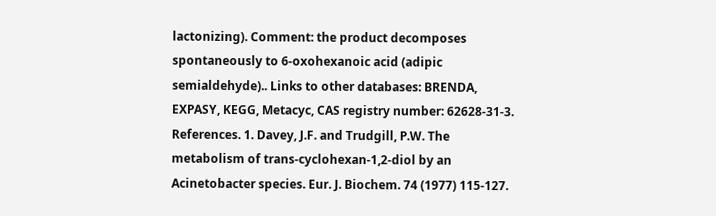lactonizing). Comment: the product decomposes spontaneously to 6-oxohexanoic acid (adipic semialdehyde).. Links to other databases: BRENDA, EXPASY, KEGG, Metacyc, CAS registry number: 62628-31-3. References. 1. Davey, J.F. and Trudgill, P.W. The metabolism of trans-cyclohexan-1,2-diol by an Acinetobacter species. Eur. J. Biochem. 74 (1977) 115-127.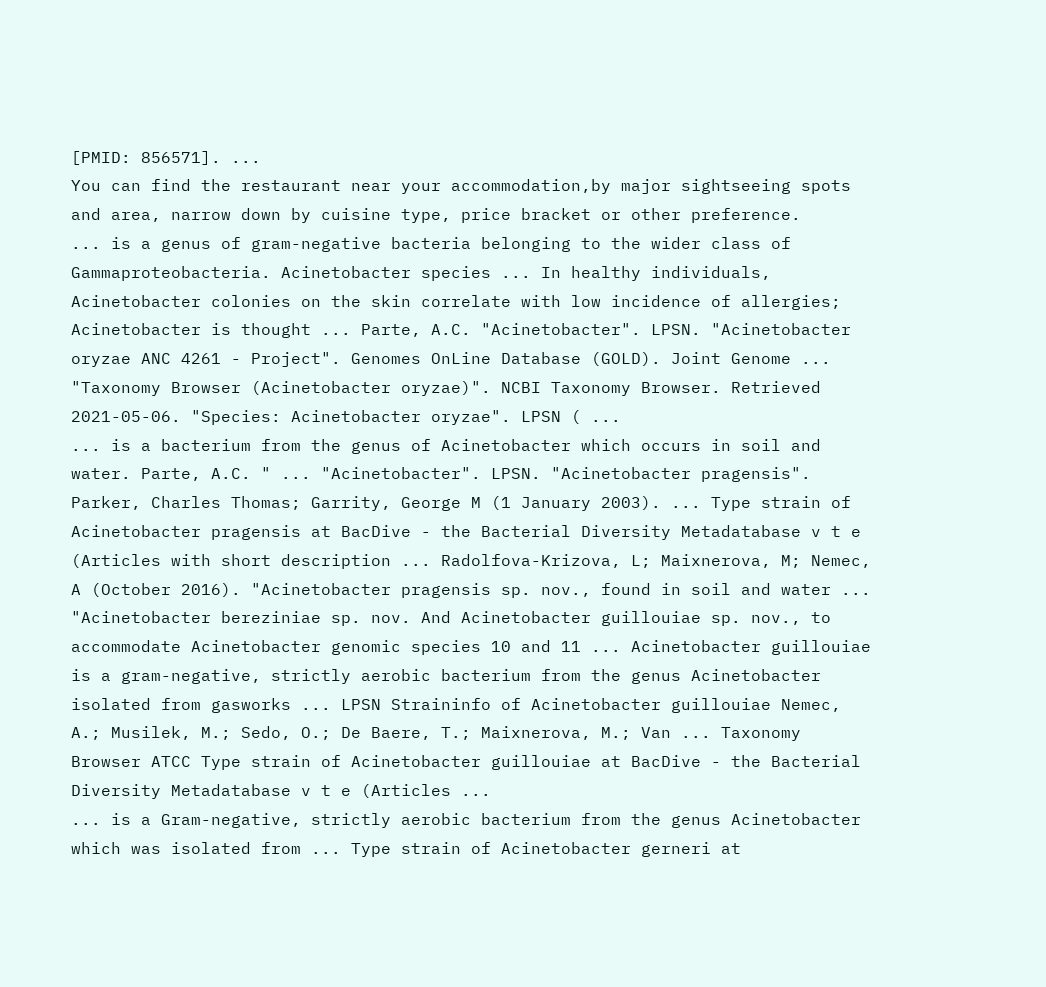[PMID: 856571]. ...
You can find the restaurant near your accommodation,by major sightseeing spots and area, narrow down by cuisine type, price bracket or other preference.
... is a genus of gram-negative bacteria belonging to the wider class of Gammaproteobacteria. Acinetobacter species ... In healthy individuals, Acinetobacter colonies on the skin correlate with low incidence of allergies; Acinetobacter is thought ... Parte, A.C. "Acinetobacter". LPSN. "Acinetobacter oryzae ANC 4261 - Project". Genomes OnLine Database (GOLD). Joint Genome ... "Taxonomy Browser (Acinetobacter oryzae)". NCBI Taxonomy Browser. Retrieved 2021-05-06. "Species: Acinetobacter oryzae". LPSN ( ...
... is a bacterium from the genus of Acinetobacter which occurs in soil and water. Parte, A.C. " ... "Acinetobacter". LPSN. "Acinetobacter pragensis". Parker, Charles Thomas; Garrity, George M (1 January 2003). ... Type strain of Acinetobacter pragensis at BacDive - the Bacterial Diversity Metadatabase v t e (Articles with short description ... Radolfova-Krizova, L; Maixnerova, M; Nemec, A (October 2016). "Acinetobacter pragensis sp. nov., found in soil and water ...
"Acinetobacter bereziniae sp. nov. And Acinetobacter guillouiae sp. nov., to accommodate Acinetobacter genomic species 10 and 11 ... Acinetobacter guillouiae is a gram-negative, strictly aerobic bacterium from the genus Acinetobacter isolated from gasworks ... LPSN Straininfo of Acinetobacter guillouiae Nemec, A.; Musilek, M.; Sedo, O.; De Baere, T.; Maixnerova, M.; Van ... Taxonomy Browser ATCC Type strain of Acinetobacter guillouiae at BacDive - the Bacterial Diversity Metadatabase v t e (Articles ...
... is a Gram-negative, strictly aerobic bacterium from the genus Acinetobacter which was isolated from ... Type strain of Acinetobacter gerneri at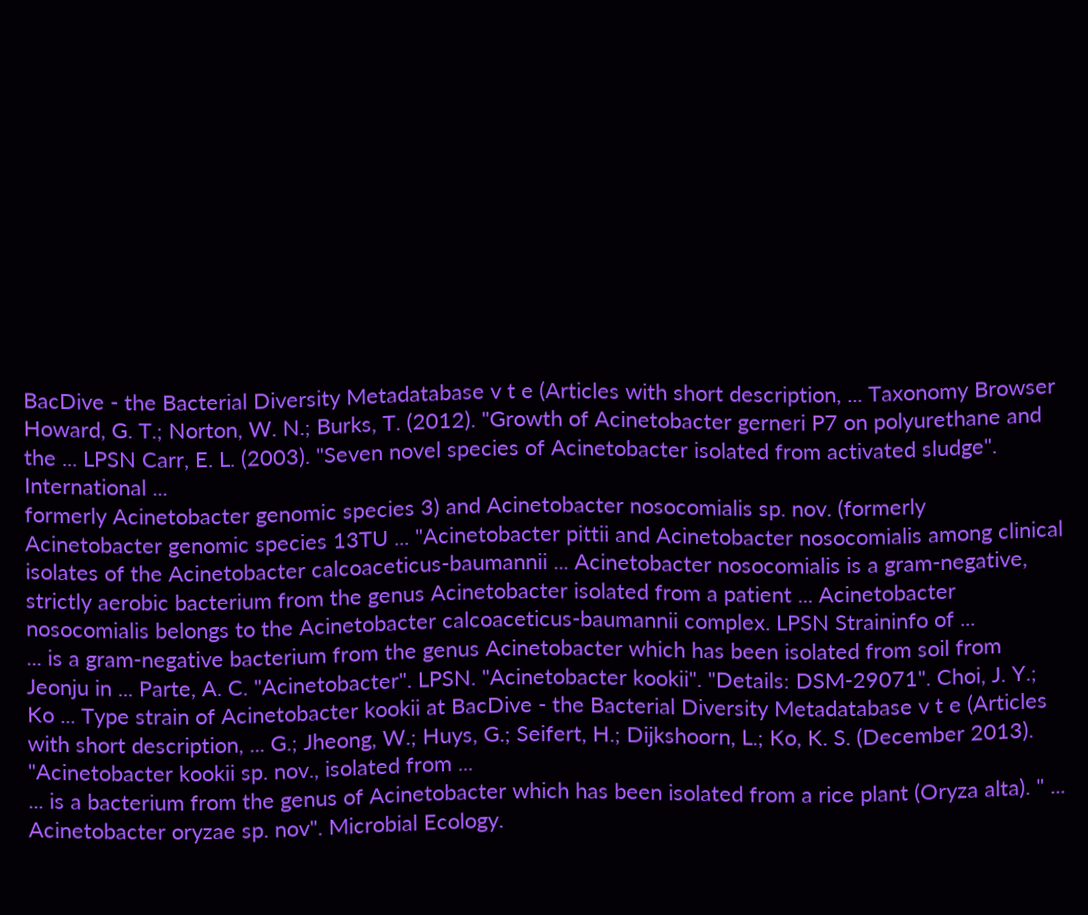BacDive - the Bacterial Diversity Metadatabase v t e (Articles with short description, ... Taxonomy Browser Howard, G. T.; Norton, W. N.; Burks, T. (2012). "Growth of Acinetobacter gerneri P7 on polyurethane and the ... LPSN Carr, E. L. (2003). "Seven novel species of Acinetobacter isolated from activated sludge". International ...
formerly Acinetobacter genomic species 3) and Acinetobacter nosocomialis sp. nov. (formerly Acinetobacter genomic species 13TU ... "Acinetobacter pittii and Acinetobacter nosocomialis among clinical isolates of the Acinetobacter calcoaceticus-baumannii ... Acinetobacter nosocomialis is a gram-negative, strictly aerobic bacterium from the genus Acinetobacter isolated from a patient ... Acinetobacter nosocomialis belongs to the Acinetobacter calcoaceticus-baumannii complex. LPSN Straininfo of ...
... is a gram-negative bacterium from the genus Acinetobacter which has been isolated from soil from Jeonju in ... Parte, A. C. "Acinetobacter". LPSN. "Acinetobacter kookii". "Details: DSM-29071". Choi, J. Y.; Ko ... Type strain of Acinetobacter kookii at BacDive - the Bacterial Diversity Metadatabase v t e (Articles with short description, ... G.; Jheong, W.; Huys, G.; Seifert, H.; Dijkshoorn, L.; Ko, K. S. (December 2013). "Acinetobacter kookii sp. nov., isolated from ...
... is a bacterium from the genus of Acinetobacter which has been isolated from a rice plant (Oryza alta). " ... Acinetobacter oryzae sp. nov". Microbial Ecology.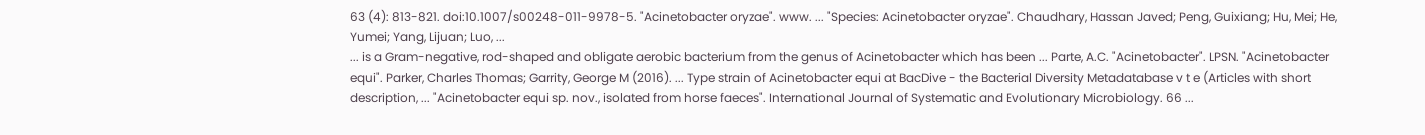63 (4): 813-821. doi:10.1007/s00248-011-9978-5. "Acinetobacter oryzae". www. ... "Species: Acinetobacter oryzae". Chaudhary, Hassan Javed; Peng, Guixiang; Hu, Mei; He, Yumei; Yang, Lijuan; Luo, ...
... is a Gram-negative, rod-shaped and obligate aerobic bacterium from the genus of Acinetobacter which has been ... Parte, A.C. "Acinetobacter". LPSN. "Acinetobacter equi". Parker, Charles Thomas; Garrity, George M (2016). ... Type strain of Acinetobacter equi at BacDive - the Bacterial Diversity Metadatabase v t e (Articles with short description, ... "Acinetobacter equi sp. nov., isolated from horse faeces". International Journal of Systematic and Evolutionary Microbiology. 66 ...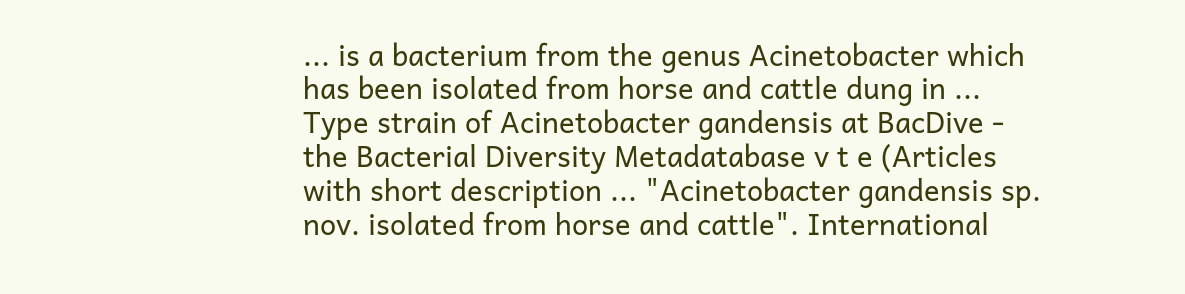... is a bacterium from the genus Acinetobacter which has been isolated from horse and cattle dung in ... Type strain of Acinetobacter gandensis at BacDive - the Bacterial Diversity Metadatabase v t e (Articles with short description ... "Acinetobacter gandensis sp. nov. isolated from horse and cattle". International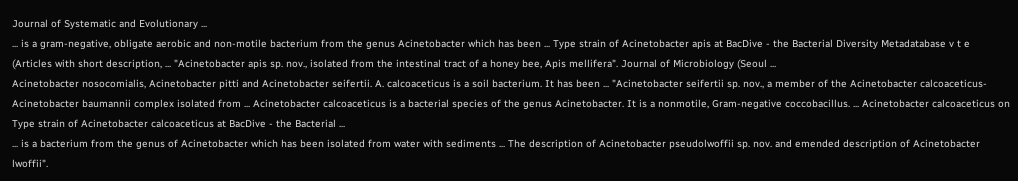Journal of Systematic and Evolutionary ...
... is a gram-negative, obligate aerobic and non-motile bacterium from the genus Acinetobacter which has been ... Type strain of Acinetobacter apis at BacDive - the Bacterial Diversity Metadatabase v t e (Articles with short description, ... "Acinetobacter apis sp. nov., isolated from the intestinal tract of a honey bee, Apis mellifera". Journal of Microbiology (Seoul ...
Acinetobacter nosocomialis, Acinetobacter pitti and Acinetobacter seifertii. A. calcoaceticus is a soil bacterium. It has been ... "Acinetobacter seifertii sp. nov., a member of the Acinetobacter calcoaceticus-Acinetobacter baumannii complex isolated from ... Acinetobacter calcoaceticus is a bacterial species of the genus Acinetobacter. It is a nonmotile, Gram-negative coccobacillus. ... Acinetobacter calcoaceticus on Type strain of Acinetobacter calcoaceticus at BacDive - the Bacterial ...
... is a bacterium from the genus of Acinetobacter which has been isolated from water with sediments ... The description of Acinetobacter pseudolwoffii sp. nov. and emended description of Acinetobacter lwoffii".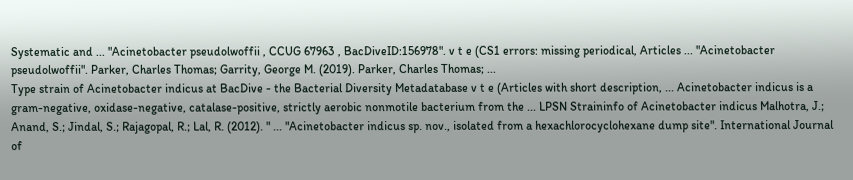Systematic and ... "Acinetobacter pseudolwoffii , CCUG 67963 , BacDiveID:156978". v t e (CS1 errors: missing periodical, Articles ... "Acinetobacter pseudolwoffii". Parker, Charles Thomas; Garrity, George M. (2019). Parker, Charles Thomas; ...
Type strain of Acinetobacter indicus at BacDive - the Bacterial Diversity Metadatabase v t e (Articles with short description, ... Acinetobacter indicus is a gram-negative, oxidase-negative, catalase-positive, strictly aerobic nonmotile bacterium from the ... LPSN Straininfo of Acinetobacter indicus Malhotra, J.; Anand, S.; Jindal, S.; Rajagopal, R.; Lal, R. (2012). " ... "Acinetobacter indicus sp. nov., isolated from a hexachlorocyclohexane dump site". International Journal of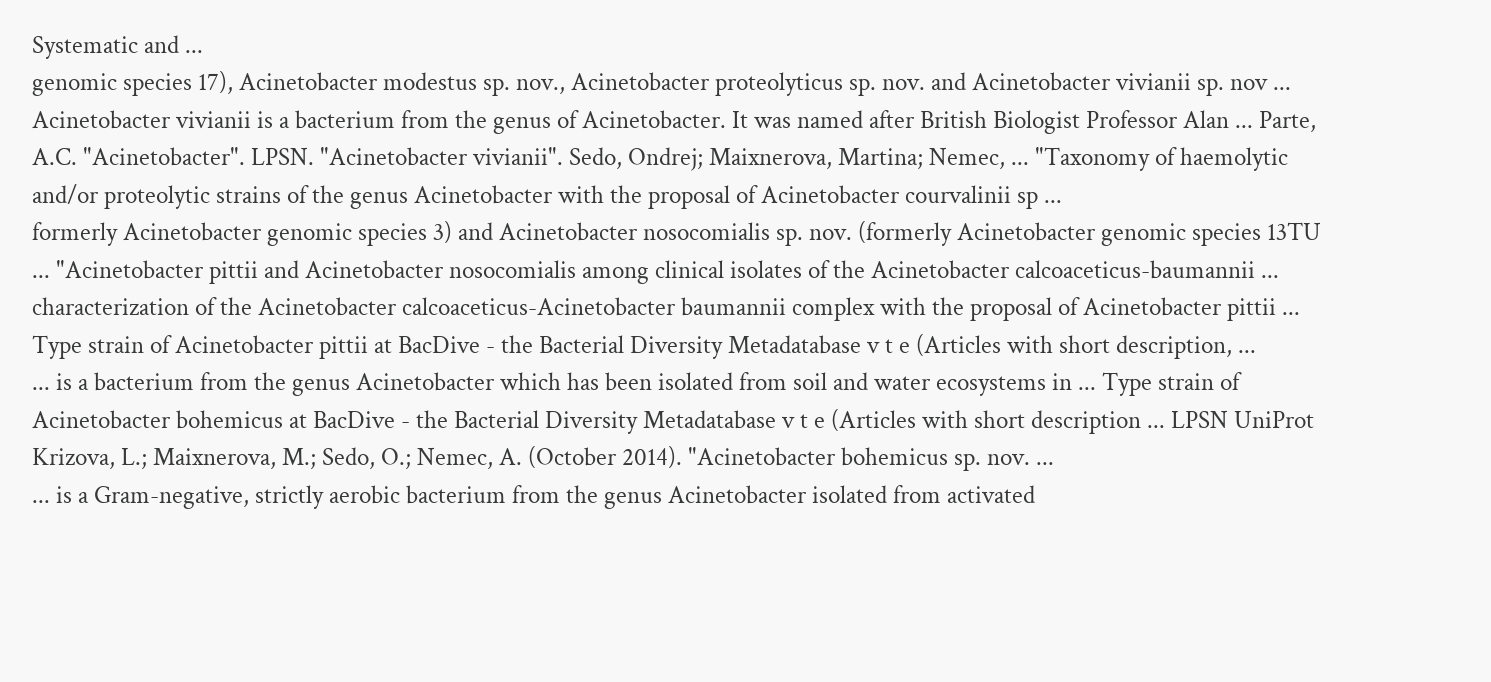Systematic and ...
genomic species 17), Acinetobacter modestus sp. nov., Acinetobacter proteolyticus sp. nov. and Acinetobacter vivianii sp. nov ... Acinetobacter vivianii is a bacterium from the genus of Acinetobacter. It was named after British Biologist Professor Alan ... Parte, A.C. "Acinetobacter". LPSN. "Acinetobacter vivianii". Sedo, Ondrej; Maixnerova, Martina; Nemec, ... "Taxonomy of haemolytic and/or proteolytic strains of the genus Acinetobacter with the proposal of Acinetobacter courvalinii sp ...
formerly Acinetobacter genomic species 3) and Acinetobacter nosocomialis sp. nov. (formerly Acinetobacter genomic species 13TU ... "Acinetobacter pittii and Acinetobacter nosocomialis among clinical isolates of the Acinetobacter calcoaceticus-baumannii ... characterization of the Acinetobacter calcoaceticus-Acinetobacter baumannii complex with the proposal of Acinetobacter pittii ... Type strain of Acinetobacter pittii at BacDive - the Bacterial Diversity Metadatabase v t e (Articles with short description, ...
... is a bacterium from the genus Acinetobacter which has been isolated from soil and water ecosystems in ... Type strain of Acinetobacter bohemicus at BacDive - the Bacterial Diversity Metadatabase v t e (Articles with short description ... LPSN UniProt Krizova, L.; Maixnerova, M.; Sedo, O.; Nemec, A. (October 2014). "Acinetobacter bohemicus sp. nov. ...
... is a Gram-negative, strictly aerobic bacterium from the genus Acinetobacter isolated from activated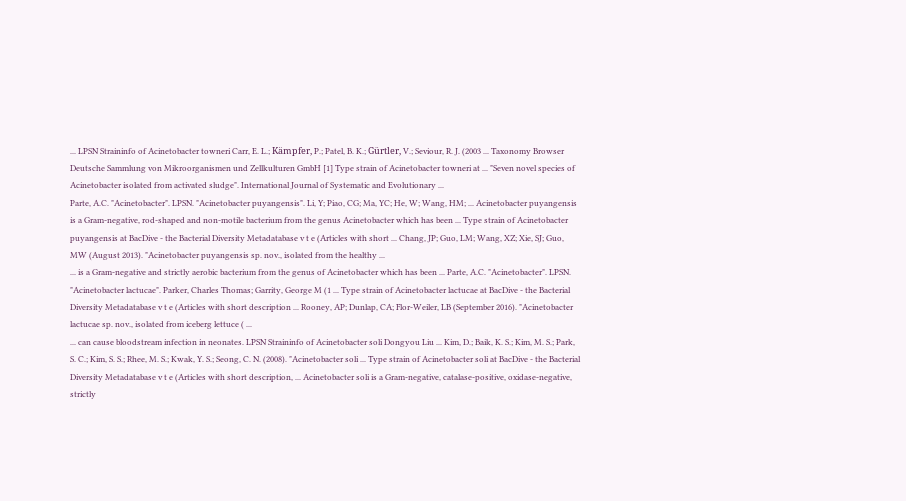... LPSN Straininfo of Acinetobacter towneri Carr, E. L.; Kämpfer, P.; Patel, B. K.; Gürtler, V.; Seviour, R. J. (2003 ... Taxonomy Browser Deutsche Sammlung von Mikroorganismen und Zellkulturen GmbH [1] Type strain of Acinetobacter towneri at ... "Seven novel species of Acinetobacter isolated from activated sludge". International Journal of Systematic and Evolutionary ...
Parte, A.C. "Acinetobacter". LPSN. "Acinetobacter puyangensis". Li, Y; Piao, CG; Ma, YC; He, W; Wang, HM; ... Acinetobacter puyangensis is a Gram-negative, rod-shaped and non-motile bacterium from the genus Acinetobacter which has been ... Type strain of Acinetobacter puyangensis at BacDive - the Bacterial Diversity Metadatabase v t e (Articles with short ... Chang, JP; Guo, LM; Wang, XZ; Xie, SJ; Guo, MW (August 2013). "Acinetobacter puyangensis sp. nov., isolated from the healthy ...
... is a Gram-negative and strictly aerobic bacterium from the genus of Acinetobacter which has been ... Parte, A.C. "Acinetobacter". LPSN. "Acinetobacter lactucae". Parker, Charles Thomas; Garrity, George M (1 ... Type strain of Acinetobacter lactucae at BacDive - the Bacterial Diversity Metadatabase v t e (Articles with short description ... Rooney, AP; Dunlap, CA; Flor-Weiler, LB (September 2016). "Acinetobacter lactucae sp. nov., isolated from iceberg lettuce ( ...
... can cause bloodstream infection in neonates. LPSN Straininfo of Acinetobacter soli Dongyou Liu ... Kim, D.; Baik, K. S.; Kim, M. S.; Park, S. C.; Kim, S. S.; Rhee, M. S.; Kwak, Y. S.; Seong, C. N. (2008). "Acinetobacter soli ... Type strain of Acinetobacter soli at BacDive - the Bacterial Diversity Metadatabase v t e (Articles with short description, ... Acinetobacter soli is a Gram-negative, catalase-positive, oxidase-negative, strictly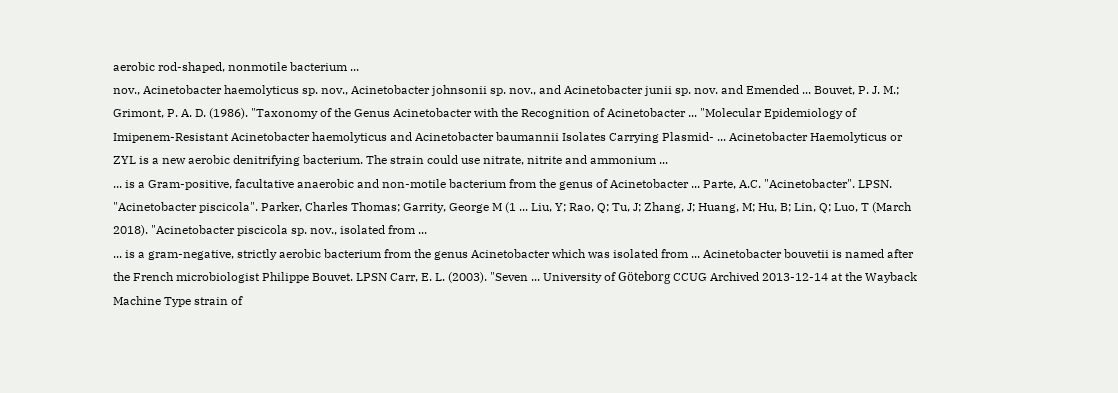aerobic rod-shaped, nonmotile bacterium ...
nov., Acinetobacter haemolyticus sp. nov., Acinetobacter johnsonii sp. nov., and Acinetobacter junii sp. nov. and Emended ... Bouvet, P. J. M.; Grimont, P. A. D. (1986). "Taxonomy of the Genus Acinetobacter with the Recognition of Acinetobacter ... "Molecular Epidemiology of Imipenem-Resistant Acinetobacter haemolyticus and Acinetobacter baumannii Isolates Carrying Plasmid- ... Acinetobacter Haemolyticus or ZYL is a new aerobic denitrifying bacterium. The strain could use nitrate, nitrite and ammonium ...
... is a Gram-positive, facultative anaerobic and non-motile bacterium from the genus of Acinetobacter ... Parte, A.C. "Acinetobacter". LPSN. "Acinetobacter piscicola". Parker, Charles Thomas; Garrity, George M (1 ... Liu, Y; Rao, Q; Tu, J; Zhang, J; Huang, M; Hu, B; Lin, Q; Luo, T (March 2018). "Acinetobacter piscicola sp. nov., isolated from ...
... is a gram-negative, strictly aerobic bacterium from the genus Acinetobacter which was isolated from ... Acinetobacter bouvetii is named after the French microbiologist Philippe Bouvet. LPSN Carr, E. L. (2003). "Seven ... University of Göteborg CCUG Archived 2013-12-14 at the Wayback Machine Type strain of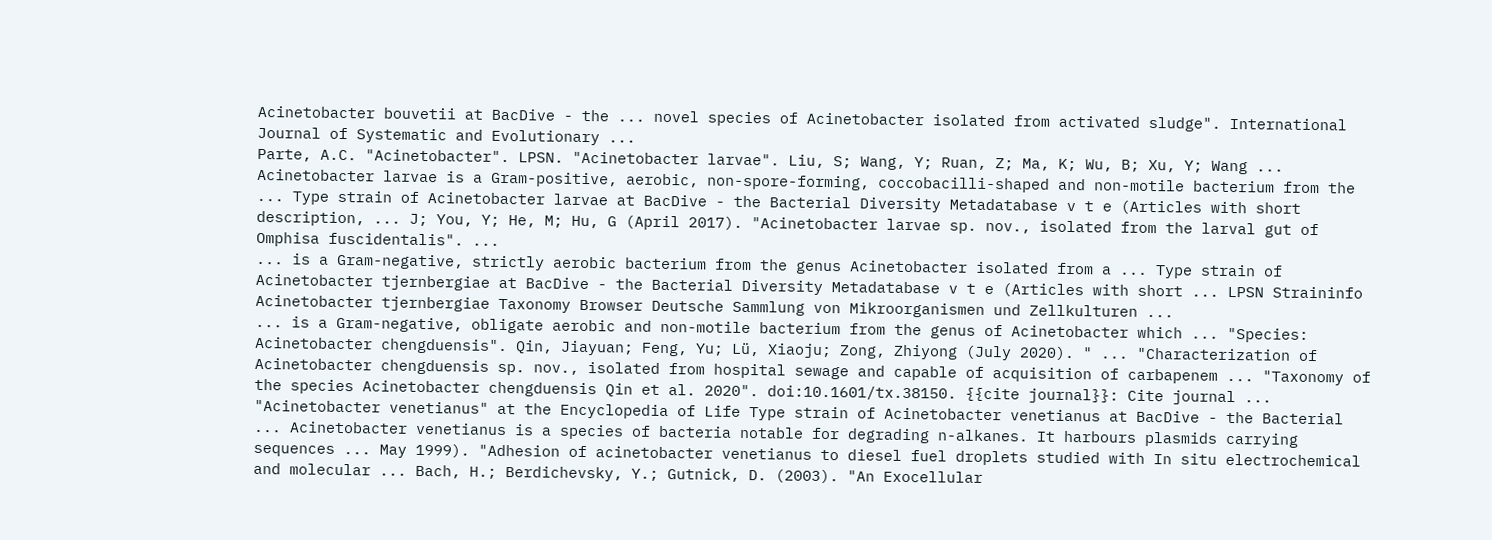Acinetobacter bouvetii at BacDive - the ... novel species of Acinetobacter isolated from activated sludge". International Journal of Systematic and Evolutionary ...
Parte, A.C. "Acinetobacter". LPSN. "Acinetobacter larvae". Liu, S; Wang, Y; Ruan, Z; Ma, K; Wu, B; Xu, Y; Wang ... Acinetobacter larvae is a Gram-positive, aerobic, non-spore-forming, coccobacilli-shaped and non-motile bacterium from the ... Type strain of Acinetobacter larvae at BacDive - the Bacterial Diversity Metadatabase v t e (Articles with short description, ... J; You, Y; He, M; Hu, G (April 2017). "Acinetobacter larvae sp. nov., isolated from the larval gut of Omphisa fuscidentalis". ...
... is a Gram-negative, strictly aerobic bacterium from the genus Acinetobacter isolated from a ... Type strain of Acinetobacter tjernbergiae at BacDive - the Bacterial Diversity Metadatabase v t e (Articles with short ... LPSN Straininfo Acinetobacter tjernbergiae Taxonomy Browser Deutsche Sammlung von Mikroorganismen und Zellkulturen ...
... is a Gram-negative, obligate aerobic and non-motile bacterium from the genus of Acinetobacter which ... "Species: Acinetobacter chengduensis". Qin, Jiayuan; Feng, Yu; Lü, Xiaoju; Zong, Zhiyong (July 2020). " ... "Characterization of Acinetobacter chengduensis sp. nov., isolated from hospital sewage and capable of acquisition of carbapenem ... "Taxonomy of the species Acinetobacter chengduensis Qin et al. 2020". doi:10.1601/tx.38150. {{cite journal}}: Cite journal ...
"Acinetobacter venetianus" at the Encyclopedia of Life Type strain of Acinetobacter venetianus at BacDive - the Bacterial ... Acinetobacter venetianus is a species of bacteria notable for degrading n-alkanes. It harbours plasmids carrying sequences ... May 1999). "Adhesion of acinetobacter venetianus to diesel fuel droplets studied with In situ electrochemical and molecular ... Bach, H.; Berdichevsky, Y.; Gutnick, D. (2003). "An Exocellular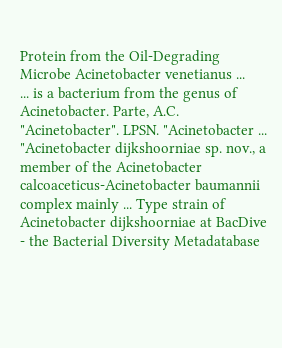Protein from the Oil-Degrading Microbe Acinetobacter venetianus ...
... is a bacterium from the genus of Acinetobacter. Parte, A.C. "Acinetobacter". LPSN. "Acinetobacter ... "Acinetobacter dijkshoorniae sp. nov., a member of the Acinetobacter calcoaceticus-Acinetobacter baumannii complex mainly ... Type strain of Acinetobacter dijkshoorniae at BacDive - the Bacterial Diversity Metadatabase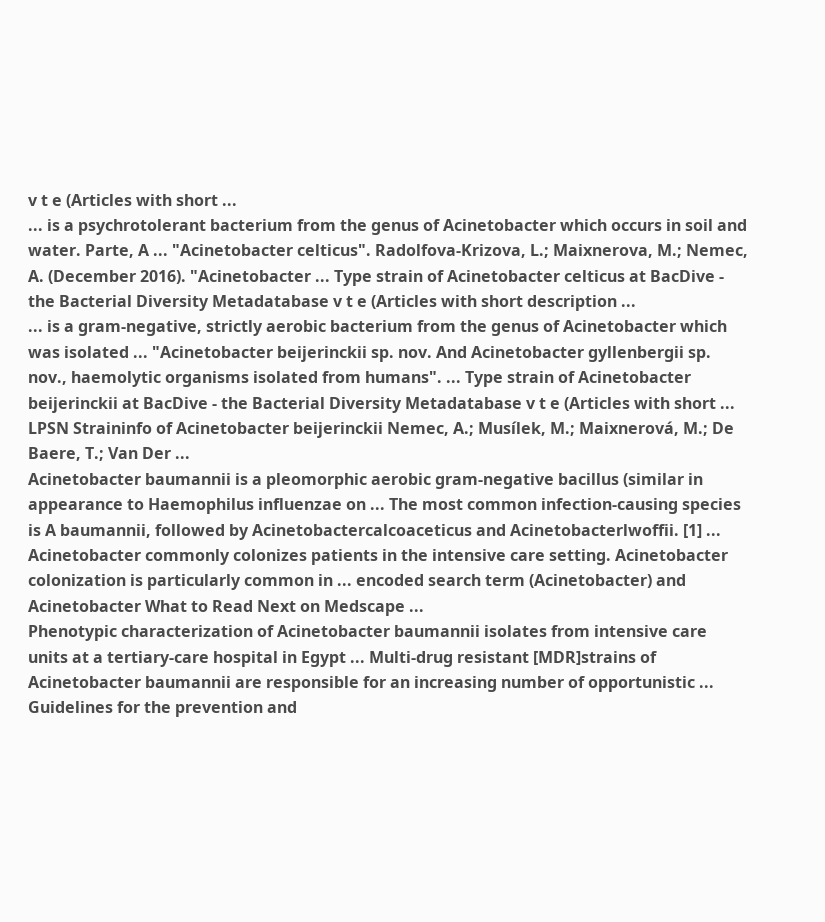v t e (Articles with short ...
... is a psychrotolerant bacterium from the genus of Acinetobacter which occurs in soil and water. Parte, A ... "Acinetobacter celticus". Radolfova-Krizova, L.; Maixnerova, M.; Nemec, A. (December 2016). "Acinetobacter ... Type strain of Acinetobacter celticus at BacDive - the Bacterial Diversity Metadatabase v t e (Articles with short description ...
... is a gram-negative, strictly aerobic bacterium from the genus of Acinetobacter which was isolated ... "Acinetobacter beijerinckii sp. nov. And Acinetobacter gyllenbergii sp. nov., haemolytic organisms isolated from humans". ... Type strain of Acinetobacter beijerinckii at BacDive - the Bacterial Diversity Metadatabase v t e (Articles with short ... LPSN Straininfo of Acinetobacter beijerinckii Nemec, A.; Musílek, M.; Maixnerová, M.; De Baere, T.; Van Der ...
Acinetobacter baumannii is a pleomorphic aerobic gram-negative bacillus (similar in appearance to Haemophilus influenzae on ... The most common infection-causing species is A baumannii, followed by Acinetobactercalcoaceticus and Acinetobacterlwoffii. [1] ... Acinetobacter commonly colonizes patients in the intensive care setting. Acinetobacter colonization is particularly common in ... encoded search term (Acinetobacter) and Acinetobacter What to Read Next on Medscape ...
Phenotypic characterization of Acinetobacter baumannii isolates from intensive care units at a tertiary-care hospital in Egypt ... Multi-drug resistant [MDR]strains of Acinetobacter baumannii are responsible for an increasing number of opportunistic ... Guidelines for the prevention and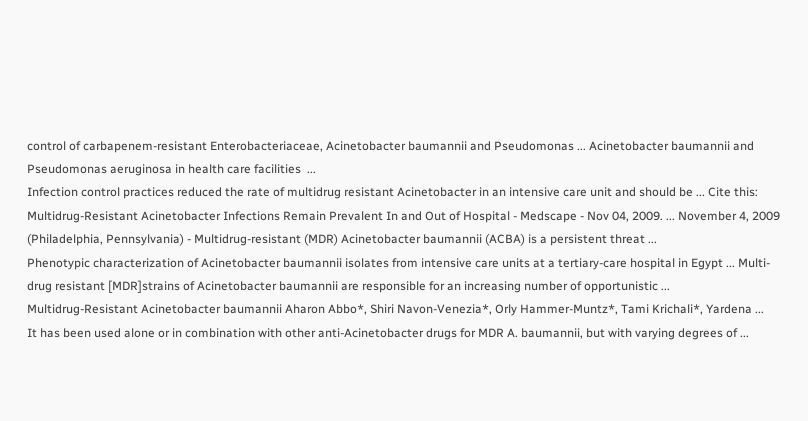control of carbapenem-resistant Enterobacteriaceae, Acinetobacter baumannii and Pseudomonas ... Acinetobacter baumannii and Pseudomonas aeruginosa in health care facilities  ...
Infection control practices reduced the rate of multidrug resistant Acinetobacter in an intensive care unit and should be ... Cite this: Multidrug-Resistant Acinetobacter Infections Remain Prevalent In and Out of Hospital - Medscape - Nov 04, 2009. ... November 4, 2009 (Philadelphia, Pennsylvania) - Multidrug-resistant (MDR) Acinetobacter baumannii (ACBA) is a persistent threat ...
Phenotypic characterization of Acinetobacter baumannii isolates from intensive care units at a tertiary-care hospital in Egypt ... Multi-drug resistant [MDR]strains of Acinetobacter baumannii are responsible for an increasing number of opportunistic ...
Multidrug-Resistant Acinetobacter baumannii Aharon Abbo*, Shiri Navon-Venezia*, Orly Hammer-Muntz*, Tami Krichali*, Yardena ...
It has been used alone or in combination with other anti-Acinetobacter drugs for MDR A. baumannii, but with varying degrees of ...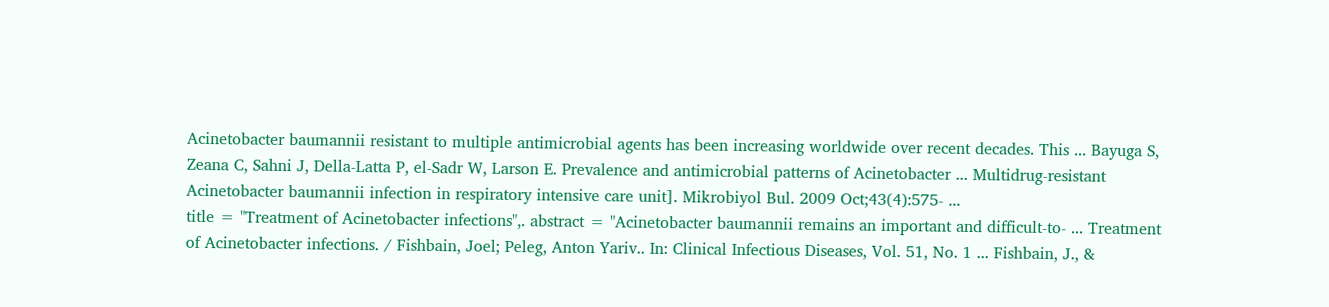Acinetobacter baumannii resistant to multiple antimicrobial agents has been increasing worldwide over recent decades. This ... Bayuga S, Zeana C, Sahni J, Della-Latta P, el-Sadr W, Larson E. Prevalence and antimicrobial patterns of Acinetobacter ... Multidrug-resistant Acinetobacter baumannii infection in respiratory intensive care unit]. Mikrobiyol Bul. 2009 Oct;43(4):575- ...
title = "Treatment of Acinetobacter infections",. abstract = "Acinetobacter baumannii remains an important and difficult-to- ... Treatment of Acinetobacter infections. / Fishbain, Joel; Peleg, Anton Yariv.. In: Clinical Infectious Diseases, Vol. 51, No. 1 ... Fishbain, J., &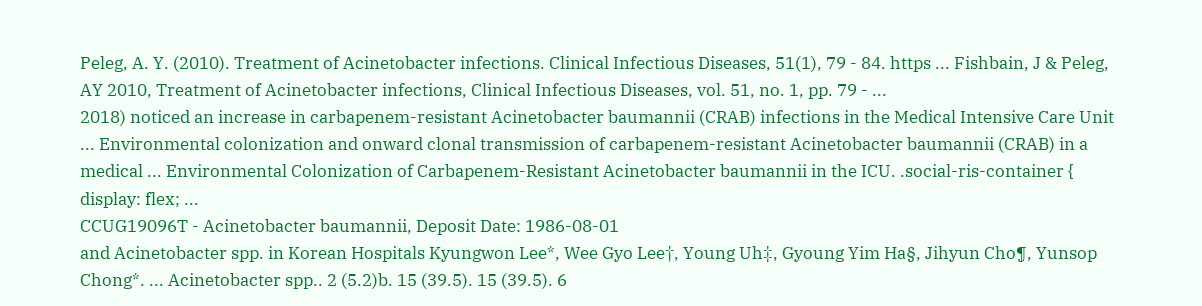Peleg, A. Y. (2010). Treatment of Acinetobacter infections. Clinical Infectious Diseases, 51(1), 79 - 84. https ... Fishbain, J & Peleg, AY 2010, Treatment of Acinetobacter infections, Clinical Infectious Diseases, vol. 51, no. 1, pp. 79 - ...
2018) noticed an increase in carbapenem-resistant Acinetobacter baumannii (CRAB) infections in the Medical Intensive Care Unit ... Environmental colonization and onward clonal transmission of carbapenem-resistant Acinetobacter baumannii (CRAB) in a medical ... Environmental Colonization of Carbapenem-Resistant Acinetobacter baumannii in the ICU. .social-ris-container { display: flex; ...
CCUG19096T - Acinetobacter baumannii, Deposit Date: 1986-08-01
and Acinetobacter spp. in Korean Hospitals Kyungwon Lee*, Wee Gyo Lee†, Young Uh‡, Gyoung Yim Ha§, Jihyun Cho¶, Yunsop Chong*. ... Acinetobacter spp.. 2 (5.2)b. 15 (39.5). 15 (39.5). 6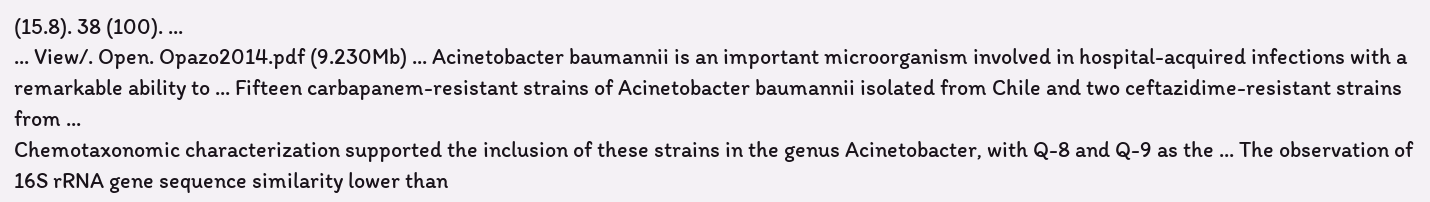(15.8). 38 (100). ...
... View/. Open. Opazo2014.pdf (9.230Mb) ... Acinetobacter baumannii is an important microorganism involved in hospital-acquired infections with a remarkable ability to ... Fifteen carbapanem-resistant strains of Acinetobacter baumannii isolated from Chile and two ceftazidime-resistant strains from ...
Chemotaxonomic characterization supported the inclusion of these strains in the genus Acinetobacter, with Q-8 and Q-9 as the ... The observation of 16S rRNA gene sequence similarity lower than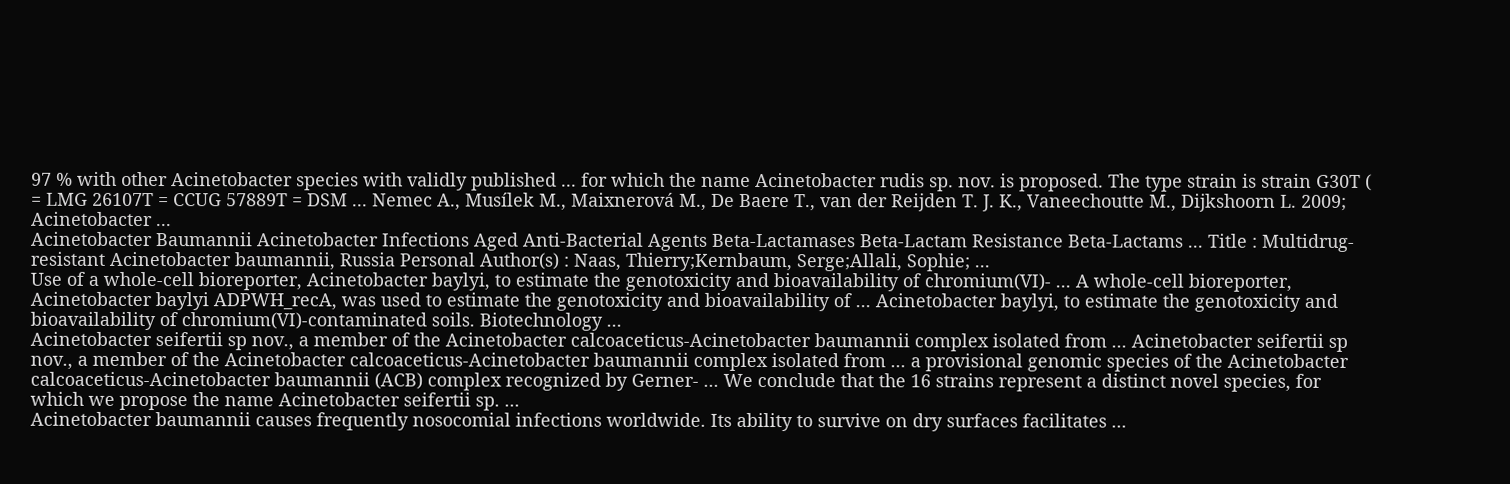97 % with other Acinetobacter species with validly published ... for which the name Acinetobacter rudis sp. nov. is proposed. The type strain is strain G30T ( = LMG 26107T = CCUG 57889T = DSM ... Nemec A., Musílek M., Maixnerová M., De Baere T., van der Reijden T. J. K., Vaneechoutte M., Dijkshoorn L. 2009; Acinetobacter ...
Acinetobacter Baumannii Acinetobacter Infections Aged Anti-Bacterial Agents Beta-Lactamases Beta-Lactam Resistance Beta-Lactams ... Title : Multidrug-resistant Acinetobacter baumannii, Russia Personal Author(s) : Naas, Thierry;Kernbaum, Serge;Allali, Sophie; ...
Use of a whole-cell bioreporter, Acinetobacter baylyi, to estimate the genotoxicity and bioavailability of chromium(VI)- ... A whole-cell bioreporter, Acinetobacter baylyi ADPWH_recA, was used to estimate the genotoxicity and bioavailability of ... Acinetobacter baylyi, to estimate the genotoxicity and bioavailability of chromium(VI)-contaminated soils. Biotechnology ...
Acinetobacter seifertii sp nov., a member of the Acinetobacter calcoaceticus-Acinetobacter baumannii complex isolated from ... Acinetobacter seifertii sp nov., a member of the Acinetobacter calcoaceticus-Acinetobacter baumannii complex isolated from ... a provisional genomic species of the Acinetobacter calcoaceticus-Acinetobacter baumannii (ACB) complex recognized by Gerner- ... We conclude that the 16 strains represent a distinct novel species, for which we propose the name Acinetobacter seifertii sp. ...
Acinetobacter baumannii causes frequently nosocomial infections worldwide. Its ability to survive on dry surfaces facilitates ...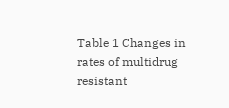Table 1 Changes in rates of multidrug resistant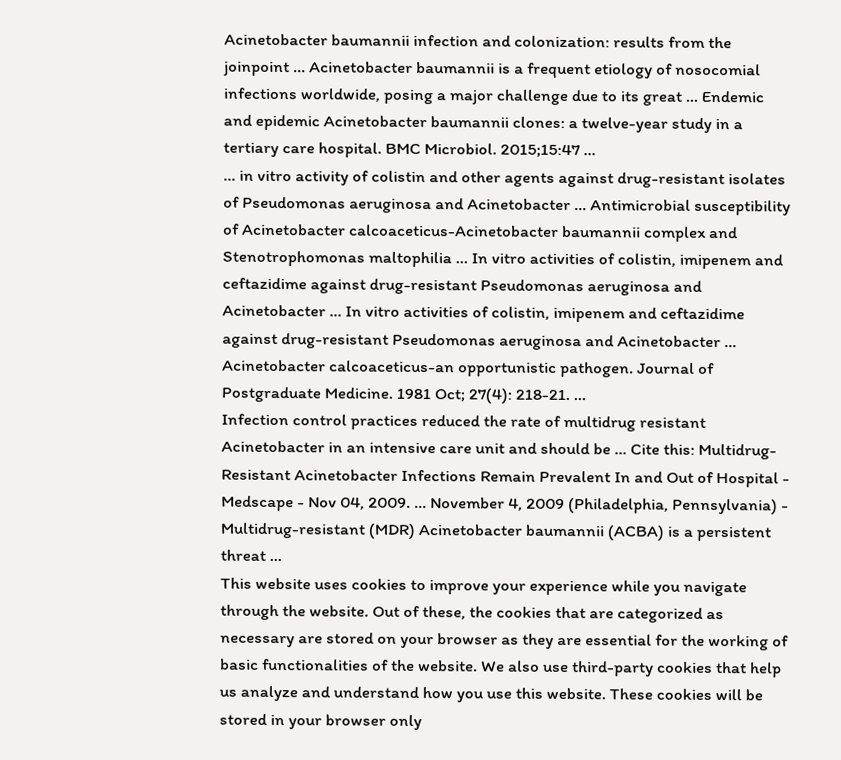Acinetobacter baumannii infection and colonization: results from the joinpoint ... Acinetobacter baumannii is a frequent etiology of nosocomial infections worldwide, posing a major challenge due to its great ... Endemic and epidemic Acinetobacter baumannii clones: a twelve-year study in a tertiary care hospital. BMC Microbiol. 2015;15:47 ...
... in vitro activity of colistin and other agents against drug-resistant isolates of Pseudomonas aeruginosa and Acinetobacter ... Antimicrobial susceptibility of Acinetobacter calcoaceticus-Acinetobacter baumannii complex and Stenotrophomonas maltophilia ... In vitro activities of colistin, imipenem and ceftazidime against drug-resistant Pseudomonas aeruginosa and Acinetobacter ... In vitro activities of colistin, imipenem and ceftazidime against drug-resistant Pseudomonas aeruginosa and Acinetobacter ...
Acinetobacter calcoaceticus-an opportunistic pathogen. Journal of Postgraduate Medicine. 1981 Oct; 27(4): 218-21. ...
Infection control practices reduced the rate of multidrug resistant Acinetobacter in an intensive care unit and should be ... Cite this: Multidrug-Resistant Acinetobacter Infections Remain Prevalent In and Out of Hospital - Medscape - Nov 04, 2009. ... November 4, 2009 (Philadelphia, Pennsylvania) - Multidrug-resistant (MDR) Acinetobacter baumannii (ACBA) is a persistent threat ...
This website uses cookies to improve your experience while you navigate through the website. Out of these, the cookies that are categorized as necessary are stored on your browser as they are essential for the working of basic functionalities of the website. We also use third-party cookies that help us analyze and understand how you use this website. These cookies will be stored in your browser only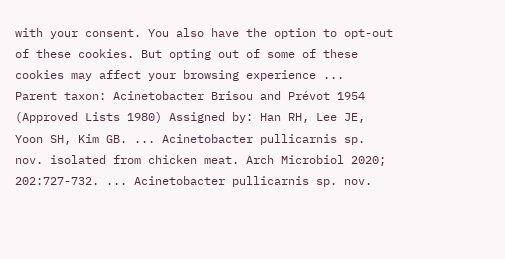with your consent. You also have the option to opt-out of these cookies. But opting out of some of these cookies may affect your browsing experience ...
Parent taxon: Acinetobacter Brisou and Prévot 1954 (Approved Lists 1980) Assigned by: Han RH, Lee JE, Yoon SH, Kim GB. ... Acinetobacter pullicarnis sp. nov. isolated from chicken meat. Arch Microbiol 2020; 202:727-732. ... Acinetobacter pullicarnis sp. nov.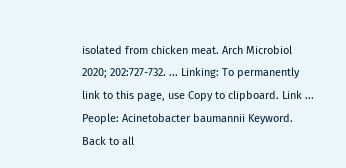isolated from chicken meat. Arch Microbiol 2020; 202:727-732. ... Linking: To permanently link to this page, use Copy to clipboard. Link ...
People: Acinetobacter baumannii Keyword. Back to all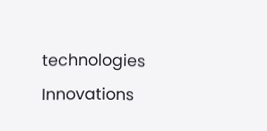technologies Innovations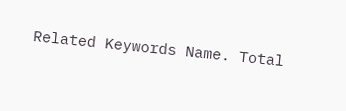Related Keywords Name. Total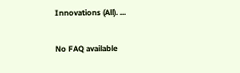Innovations (All). ...

No FAQ available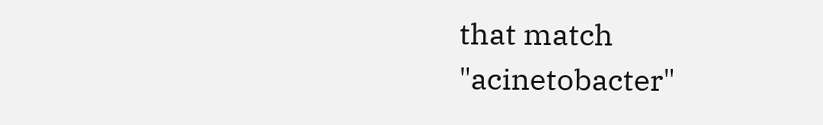that match "acinetobacter"